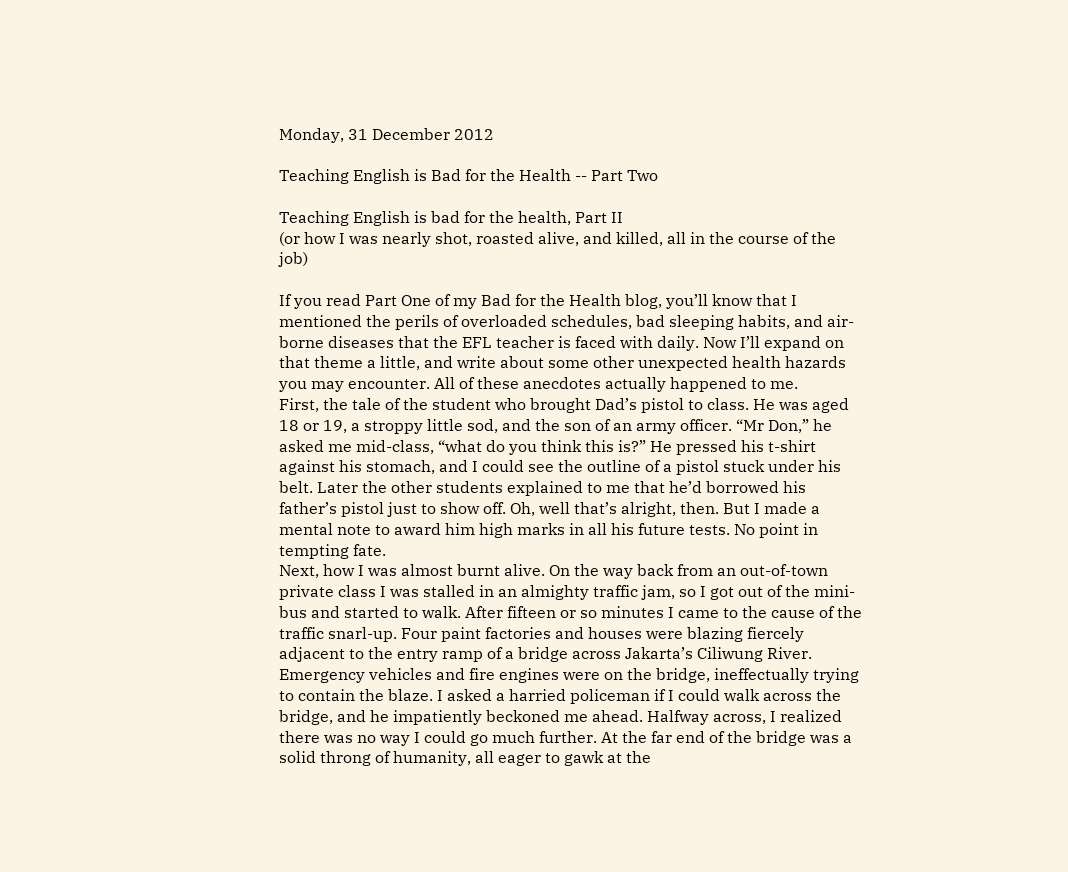Monday, 31 December 2012

Teaching English is Bad for the Health -- Part Two

Teaching English is bad for the health, Part II
(or how I was nearly shot, roasted alive, and killed, all in the course of the job)

If you read Part One of my Bad for the Health blog, you’ll know that I mentioned the perils of overloaded schedules, bad sleeping habits, and air-borne diseases that the EFL teacher is faced with daily. Now I’ll expand on that theme a little, and write about some other unexpected health hazards you may encounter. All of these anecdotes actually happened to me.
First, the tale of the student who brought Dad’s pistol to class. He was aged 18 or 19, a stroppy little sod, and the son of an army officer. “Mr Don,” he asked me mid-class, “what do you think this is?” He pressed his t-shirt against his stomach, and I could see the outline of a pistol stuck under his belt. Later the other students explained to me that he’d borrowed his father’s pistol just to show off. Oh, well that’s alright, then. But I made a mental note to award him high marks in all his future tests. No point in tempting fate.
Next, how I was almost burnt alive. On the way back from an out-of-town private class I was stalled in an almighty traffic jam, so I got out of the mini-bus and started to walk. After fifteen or so minutes I came to the cause of the traffic snarl-up. Four paint factories and houses were blazing fiercely adjacent to the entry ramp of a bridge across Jakarta’s Ciliwung River. Emergency vehicles and fire engines were on the bridge, ineffectually trying to contain the blaze. I asked a harried policeman if I could walk across the bridge, and he impatiently beckoned me ahead. Halfway across, I realized there was no way I could go much further. At the far end of the bridge was a solid throng of humanity, all eager to gawk at the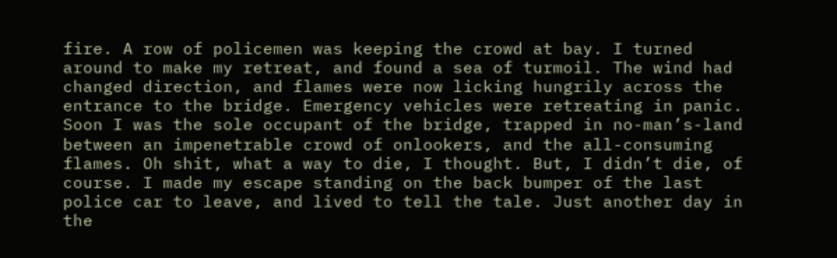fire. A row of policemen was keeping the crowd at bay. I turned around to make my retreat, and found a sea of turmoil. The wind had changed direction, and flames were now licking hungrily across the entrance to the bridge. Emergency vehicles were retreating in panic. Soon I was the sole occupant of the bridge, trapped in no-man’s-land between an impenetrable crowd of onlookers, and the all-consuming flames. Oh shit, what a way to die, I thought. But, I didn’t die, of course. I made my escape standing on the back bumper of the last police car to leave, and lived to tell the tale. Just another day in the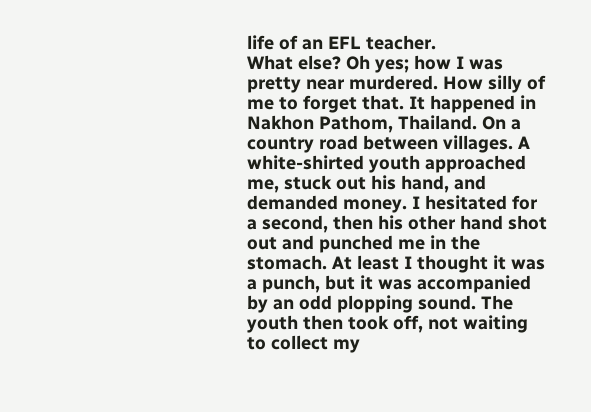life of an EFL teacher.
What else? Oh yes; how I was pretty near murdered. How silly of me to forget that. It happened in Nakhon Pathom, Thailand. On a country road between villages. A white-shirted youth approached me, stuck out his hand, and demanded money. I hesitated for a second, then his other hand shot out and punched me in the stomach. At least I thought it was a punch, but it was accompanied by an odd plopping sound. The youth then took off, not waiting to collect my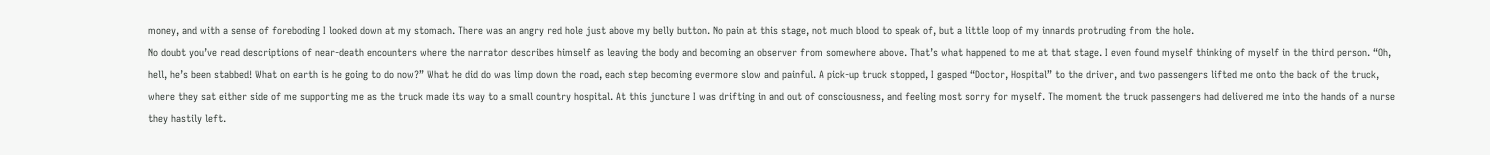money, and with a sense of foreboding I looked down at my stomach. There was an angry red hole just above my belly button. No pain at this stage, not much blood to speak of, but a little loop of my innards protruding from the hole.
No doubt you’ve read descriptions of near-death encounters where the narrator describes himself as leaving the body and becoming an observer from somewhere above. That’s what happened to me at that stage. I even found myself thinking of myself in the third person. “Oh, hell, he’s been stabbed! What on earth is he going to do now?” What he did do was limp down the road, each step becoming evermore slow and painful. A pick-up truck stopped, I gasped “Doctor, Hospital” to the driver, and two passengers lifted me onto the back of the truck, where they sat either side of me supporting me as the truck made its way to a small country hospital. At this juncture I was drifting in and out of consciousness, and feeling most sorry for myself. The moment the truck passengers had delivered me into the hands of a nurse they hastily left.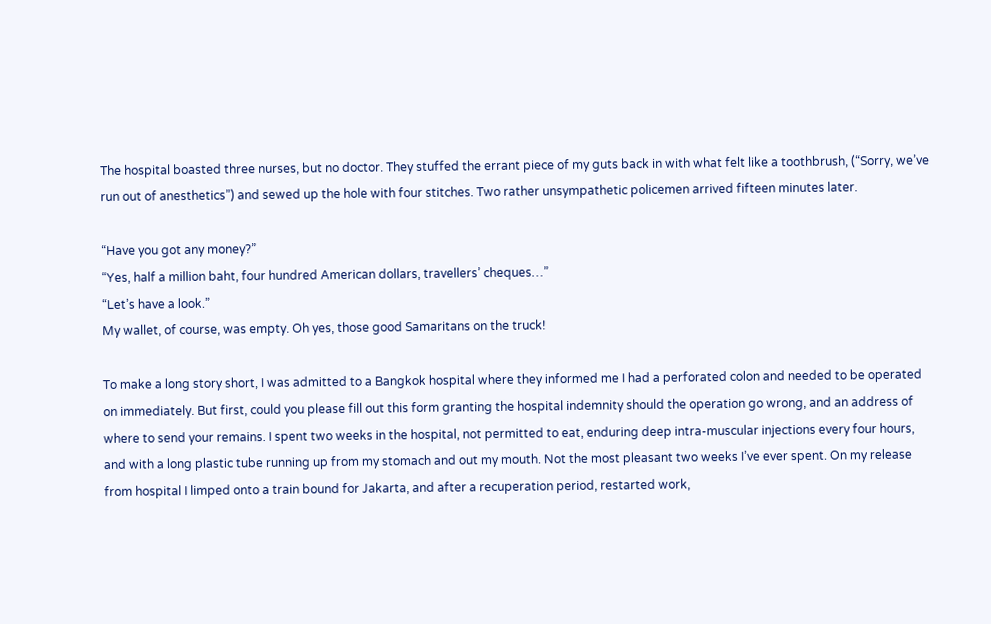The hospital boasted three nurses, but no doctor. They stuffed the errant piece of my guts back in with what felt like a toothbrush, (“Sorry, we’ve run out of anesthetics”) and sewed up the hole with four stitches. Two rather unsympathetic policemen arrived fifteen minutes later.

“Have you got any money?”
“Yes, half a million baht, four hundred American dollars, travellers’ cheques…”
“Let’s have a look.”
My wallet, of course, was empty. Oh yes, those good Samaritans on the truck!

To make a long story short, I was admitted to a Bangkok hospital where they informed me I had a perforated colon and needed to be operated on immediately. But first, could you please fill out this form granting the hospital indemnity should the operation go wrong, and an address of where to send your remains. I spent two weeks in the hospital, not permitted to eat, enduring deep intra-muscular injections every four hours, and with a long plastic tube running up from my stomach and out my mouth. Not the most pleasant two weeks I’ve ever spent. On my release from hospital I limped onto a train bound for Jakarta, and after a recuperation period, restarted work,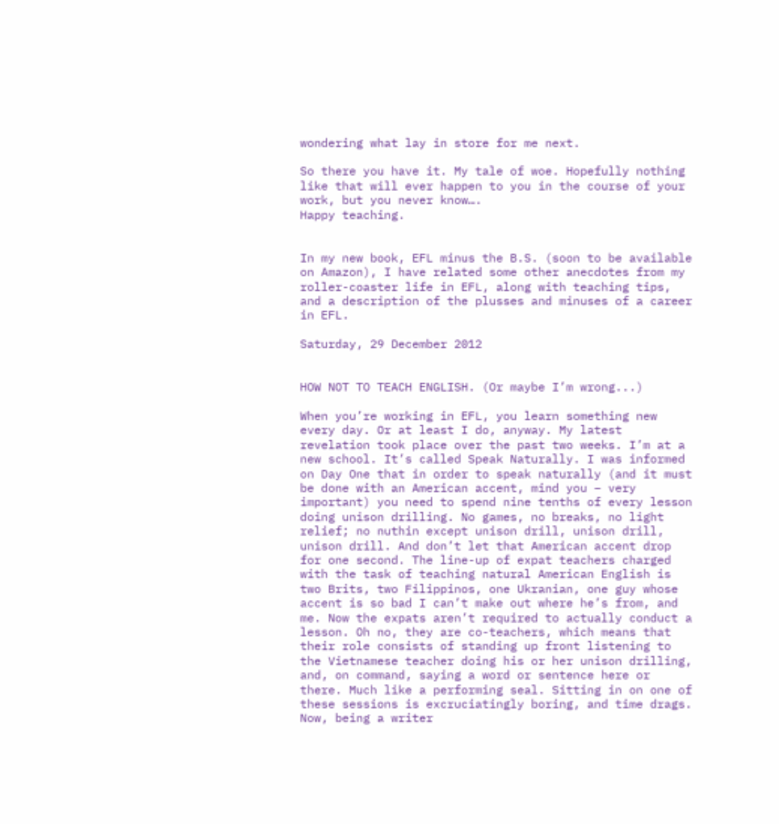wondering what lay in store for me next.

So there you have it. My tale of woe. Hopefully nothing like that will ever happen to you in the course of your work, but you never know….
Happy teaching.


In my new book, EFL minus the B.S. (soon to be available on Amazon), I have related some other anecdotes from my roller-coaster life in EFL, along with teaching tips, and a description of the plusses and minuses of a career in EFL.

Saturday, 29 December 2012


HOW NOT TO TEACH ENGLISH. (Or maybe I’m wrong...)

When you’re working in EFL, you learn something new every day. Or at least I do, anyway. My latest revelation took place over the past two weeks. I’m at a new school. It’s called Speak Naturally. I was informed on Day One that in order to speak naturally (and it must be done with an American accent, mind you – very important) you need to spend nine tenths of every lesson doing unison drilling. No games, no breaks, no light relief; no nuthin except unison drill, unison drill, unison drill. And don’t let that American accent drop for one second. The line-up of expat teachers charged with the task of teaching natural American English is two Brits, two Filippinos, one Ukranian, one guy whose accent is so bad I can’t make out where he’s from, and me. Now the expats aren’t required to actually conduct a lesson. Oh no, they are co-teachers, which means that their role consists of standing up front listening to the Vietnamese teacher doing his or her unison drilling, and, on command, saying a word or sentence here or there. Much like a performing seal. Sitting in on one of these sessions is excruciatingly boring, and time drags.
Now, being a writer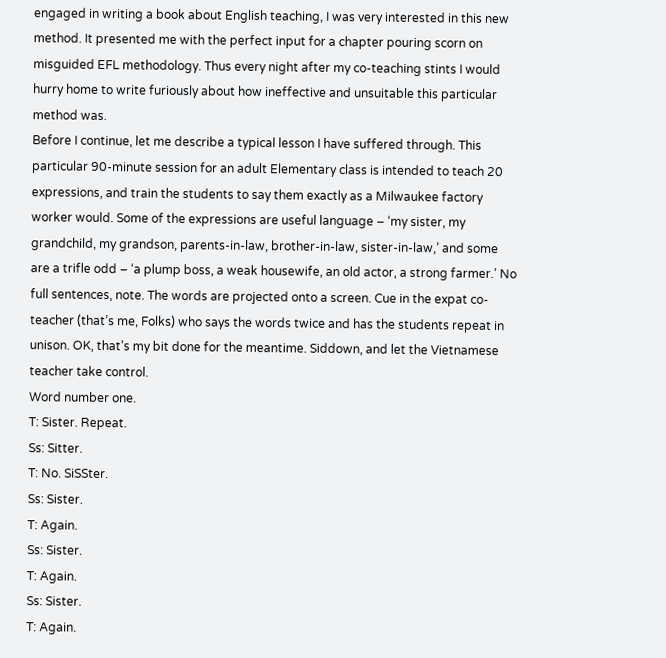engaged in writing a book about English teaching, I was very interested in this new method. It presented me with the perfect input for a chapter pouring scorn on misguided EFL methodology. Thus every night after my co-teaching stints I would hurry home to write furiously about how ineffective and unsuitable this particular method was.
Before I continue, let me describe a typical lesson I have suffered through. This particular 90-minute session for an adult Elementary class is intended to teach 20 expressions, and train the students to say them exactly as a Milwaukee factory worker would. Some of the expressions are useful language – ‘my sister, my grandchild, my grandson, parents-in-law, brother-in-law, sister-in-law,’ and some are a trifle odd – ‘a plump boss, a weak housewife, an old actor, a strong farmer.’ No full sentences, note. The words are projected onto a screen. Cue in the expat co-teacher (that’s me, Folks) who says the words twice and has the students repeat in unison. OK, that’s my bit done for the meantime. Siddown, and let the Vietnamese teacher take control.
Word number one.
T: Sister. Repeat.
Ss: Sitter.
T: No. SiSSter.
Ss: Sister.
T: Again.
Ss: Sister.
T: Again.
Ss: Sister.
T: Again.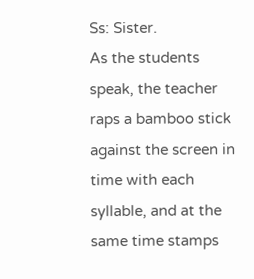Ss: Sister.
As the students speak, the teacher raps a bamboo stick against the screen in time with each syllable, and at the same time stamps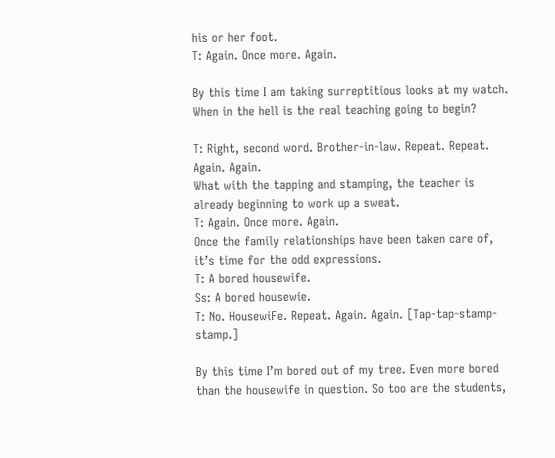his or her foot.
T: Again. Once more. Again.

By this time I am taking surreptitious looks at my watch. When in the hell is the real teaching going to begin?

T: Right, second word. Brother-in-law. Repeat. Repeat. Again. Again.
What with the tapping and stamping, the teacher is already beginning to work up a sweat.
T: Again. Once more. Again.
Once the family relationships have been taken care of, it’s time for the odd expressions.
T: A bored housewife.
Ss: A bored housewie.
T: No. HousewiFe. Repeat. Again. Again. [Tap-tap-stamp-stamp.]

By this time I’m bored out of my tree. Even more bored than the housewife in question. So too are the students,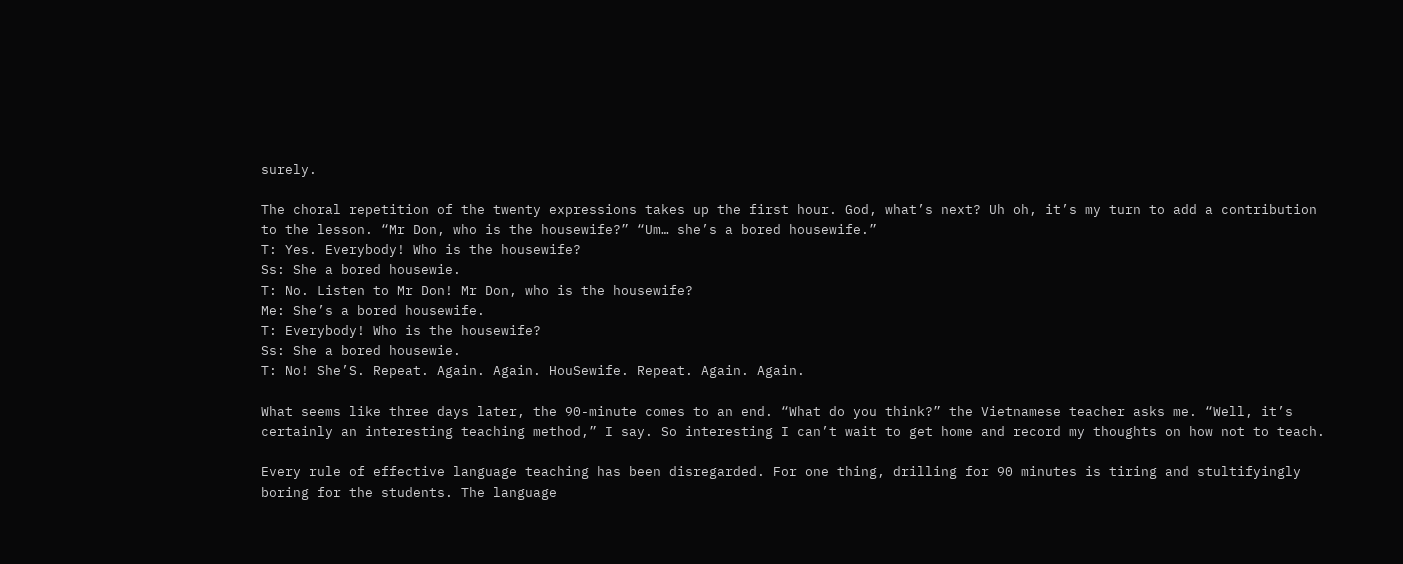surely.

The choral repetition of the twenty expressions takes up the first hour. God, what’s next? Uh oh, it’s my turn to add a contribution to the lesson. “Mr Don, who is the housewife?” “Um… she’s a bored housewife.”
T: Yes. Everybody! Who is the housewife?
Ss: She a bored housewie.
T: No. Listen to Mr Don! Mr Don, who is the housewife?
Me: She’s a bored housewife.
T: Everybody! Who is the housewife?
Ss: She a bored housewie.
T: No! She’S. Repeat. Again. Again. HouSewife. Repeat. Again. Again.

What seems like three days later, the 90-minute comes to an end. “What do you think?” the Vietnamese teacher asks me. “Well, it’s certainly an interesting teaching method,” I say. So interesting I can’t wait to get home and record my thoughts on how not to teach.

Every rule of effective language teaching has been disregarded. For one thing, drilling for 90 minutes is tiring and stultifyingly boring for the students. The language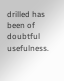drilled has been of doubtful usefulness.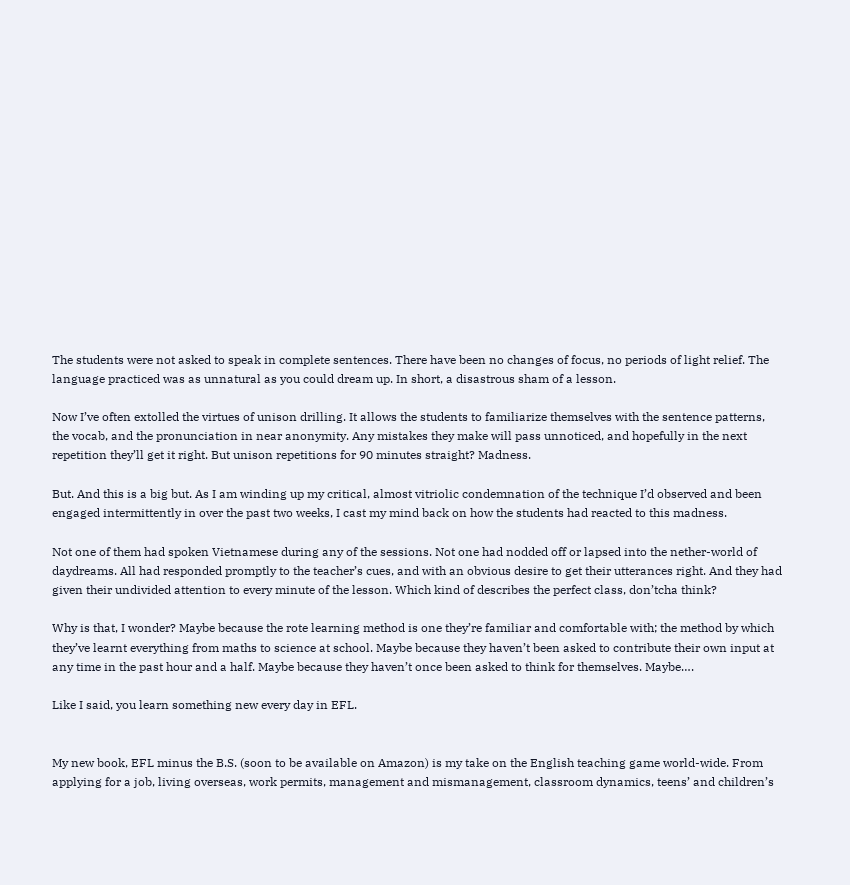The students were not asked to speak in complete sentences. There have been no changes of focus, no periods of light relief. The language practiced was as unnatural as you could dream up. In short, a disastrous sham of a lesson.

Now I’ve often extolled the virtues of unison drilling. It allows the students to familiarize themselves with the sentence patterns, the vocab, and the pronunciation in near anonymity. Any mistakes they make will pass unnoticed, and hopefully in the next repetition they’ll get it right. But unison repetitions for 90 minutes straight? Madness.

But. And this is a big but. As I am winding up my critical, almost vitriolic condemnation of the technique I’d observed and been engaged intermittently in over the past two weeks, I cast my mind back on how the students had reacted to this madness.

Not one of them had spoken Vietnamese during any of the sessions. Not one had nodded off or lapsed into the nether-world of daydreams. All had responded promptly to the teacher’s cues, and with an obvious desire to get their utterances right. And they had given their undivided attention to every minute of the lesson. Which kind of describes the perfect class, don’tcha think?

Why is that, I wonder? Maybe because the rote learning method is one they’re familiar and comfortable with; the method by which they’ve learnt everything from maths to science at school. Maybe because they haven’t been asked to contribute their own input at any time in the past hour and a half. Maybe because they haven’t once been asked to think for themselves. Maybe….

Like I said, you learn something new every day in EFL.


My new book, EFL minus the B.S. (soon to be available on Amazon) is my take on the English teaching game world-wide. From applying for a job, living overseas, work permits, management and mismanagement, classroom dynamics, teens’ and children’s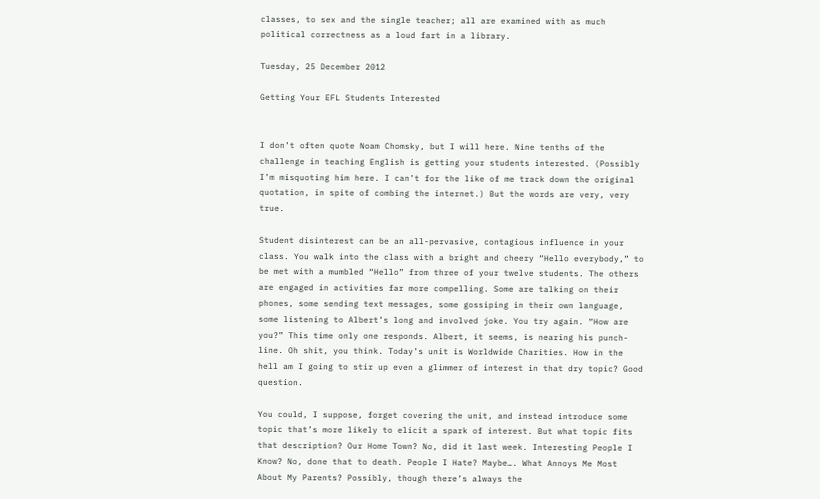classes, to sex and the single teacher; all are examined with as much political correctness as a loud fart in a library.

Tuesday, 25 December 2012

Getting Your EFL Students Interested


I don’t often quote Noam Chomsky, but I will here. Nine tenths of the challenge in teaching English is getting your students interested. (Possibly I’m misquoting him here. I can’t for the like of me track down the original quotation, in spite of combing the internet.) But the words are very, very true.

Student disinterest can be an all-pervasive, contagious influence in your class. You walk into the class with a bright and cheery “Hello everybody,” to be met with a mumbled “Hello” from three of your twelve students. The others are engaged in activities far more compelling. Some are talking on their phones, some sending text messages, some gossiping in their own language, some listening to Albert’s long and involved joke. You try again. “How are you?” This time only one responds. Albert, it seems, is nearing his punch-line. Oh shit, you think. Today’s unit is Worldwide Charities. How in the hell am I going to stir up even a glimmer of interest in that dry topic? Good question.

You could, I suppose, forget covering the unit, and instead introduce some topic that’s more likely to elicit a spark of interest. But what topic fits that description? Our Home Town? No, did it last week. Interesting People I Know? No, done that to death. People I Hate? Maybe…. What Annoys Me Most About My Parents? Possibly, though there’s always the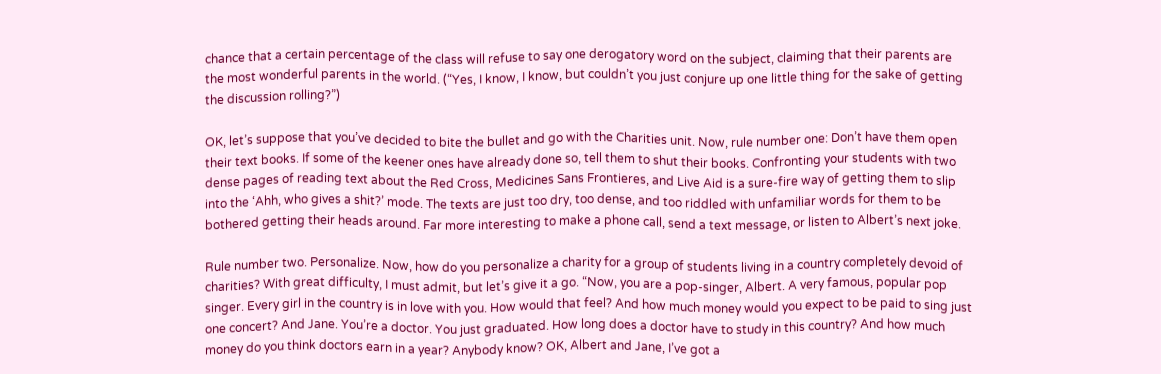chance that a certain percentage of the class will refuse to say one derogatory word on the subject, claiming that their parents are the most wonderful parents in the world. (“Yes, I know, I know, but couldn’t you just conjure up one little thing for the sake of getting the discussion rolling?”)

OK, let’s suppose that you’ve decided to bite the bullet and go with the Charities unit. Now, rule number one: Don’t have them open their text books. If some of the keener ones have already done so, tell them to shut their books. Confronting your students with two dense pages of reading text about the Red Cross, Medicines Sans Frontieres, and Live Aid is a sure-fire way of getting them to slip into the ‘Ahh, who gives a shit?’ mode. The texts are just too dry, too dense, and too riddled with unfamiliar words for them to be bothered getting their heads around. Far more interesting to make a phone call, send a text message, or listen to Albert’s next joke.

Rule number two. Personalize. Now, how do you personalize a charity for a group of students living in a country completely devoid of charities? With great difficulty, I must admit, but let’s give it a go. “Now, you are a pop-singer, Albert. A very famous, popular pop singer. Every girl in the country is in love with you. How would that feel? And how much money would you expect to be paid to sing just one concert? And Jane. You’re a doctor. You just graduated. How long does a doctor have to study in this country? And how much money do you think doctors earn in a year? Anybody know? OK, Albert and Jane, I’ve got a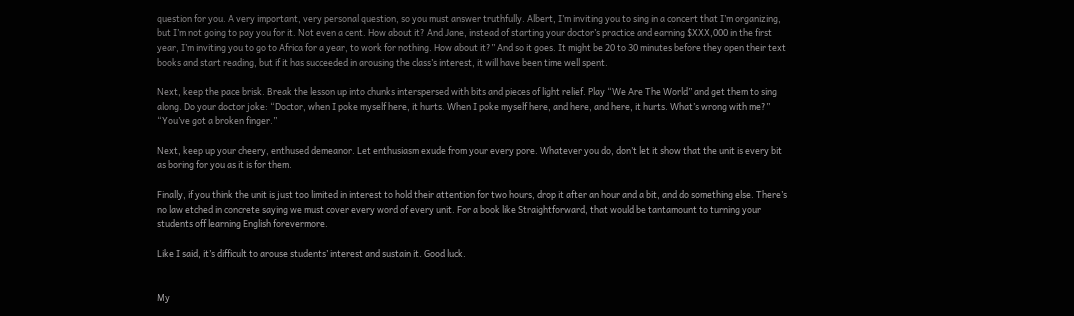question for you. A very important, very personal question, so you must answer truthfully. Albert, I’m inviting you to sing in a concert that I’m organizing, but I’m not going to pay you for it. Not even a cent. How about it? And Jane, instead of starting your doctor’s practice and earning $XXX,000 in the first year, I’m inviting you to go to Africa for a year, to work for nothing. How about it?” And so it goes. It might be 20 to 30 minutes before they open their text books and start reading, but if it has succeeded in arousing the class’s interest, it will have been time well spent.

Next, keep the pace brisk. Break the lesson up into chunks interspersed with bits and pieces of light relief. Play “We Are The World” and get them to sing along. Do your doctor joke: “Doctor, when I poke myself here, it hurts. When I poke myself here, and here, and here, it hurts. What’s wrong with me?” “You’ve got a broken finger.”

Next, keep up your cheery, enthused demeanor. Let enthusiasm exude from your every pore. Whatever you do, don’t let it show that the unit is every bit as boring for you as it is for them.

Finally, if you think the unit is just too limited in interest to hold their attention for two hours, drop it after an hour and a bit, and do something else. There’s no law etched in concrete saying we must cover every word of every unit. For a book like Straightforward, that would be tantamount to turning your students off learning English forevermore.

Like I said, it’s difficult to arouse students’ interest and sustain it. Good luck.


My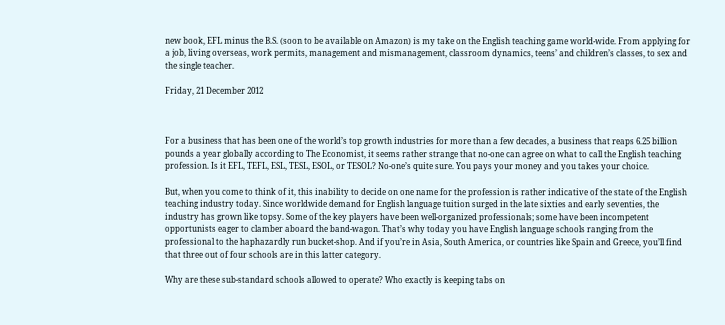new book, EFL minus the B.S. (soon to be available on Amazon) is my take on the English teaching game world-wide. From applying for a job, living overseas, work permits, management and mismanagement, classroom dynamics, teens’ and children’s classes, to sex and the single teacher.

Friday, 21 December 2012



For a business that has been one of the world’s top growth industries for more than a few decades, a business that reaps 6.25 billion pounds a year globally according to The Economist, it seems rather strange that no-one can agree on what to call the English teaching profession. Is it EFL, TEFL, ESL, TESL, ESOL, or TESOL? No-one’s quite sure. You pays your money and you takes your choice.

But, when you come to think of it, this inability to decide on one name for the profession is rather indicative of the state of the English teaching industry today. Since worldwide demand for English language tuition surged in the late sixties and early seventies, the industry has grown like topsy. Some of the key players have been well-organized professionals; some have been incompetent opportunists eager to clamber aboard the band-wagon. That’s why today you have English language schools ranging from the professional to the haphazardly run bucket-shop. And if you’re in Asia, South America, or countries like Spain and Greece, you’ll find that three out of four schools are in this latter category.

Why are these sub-standard schools allowed to operate? Who exactly is keeping tabs on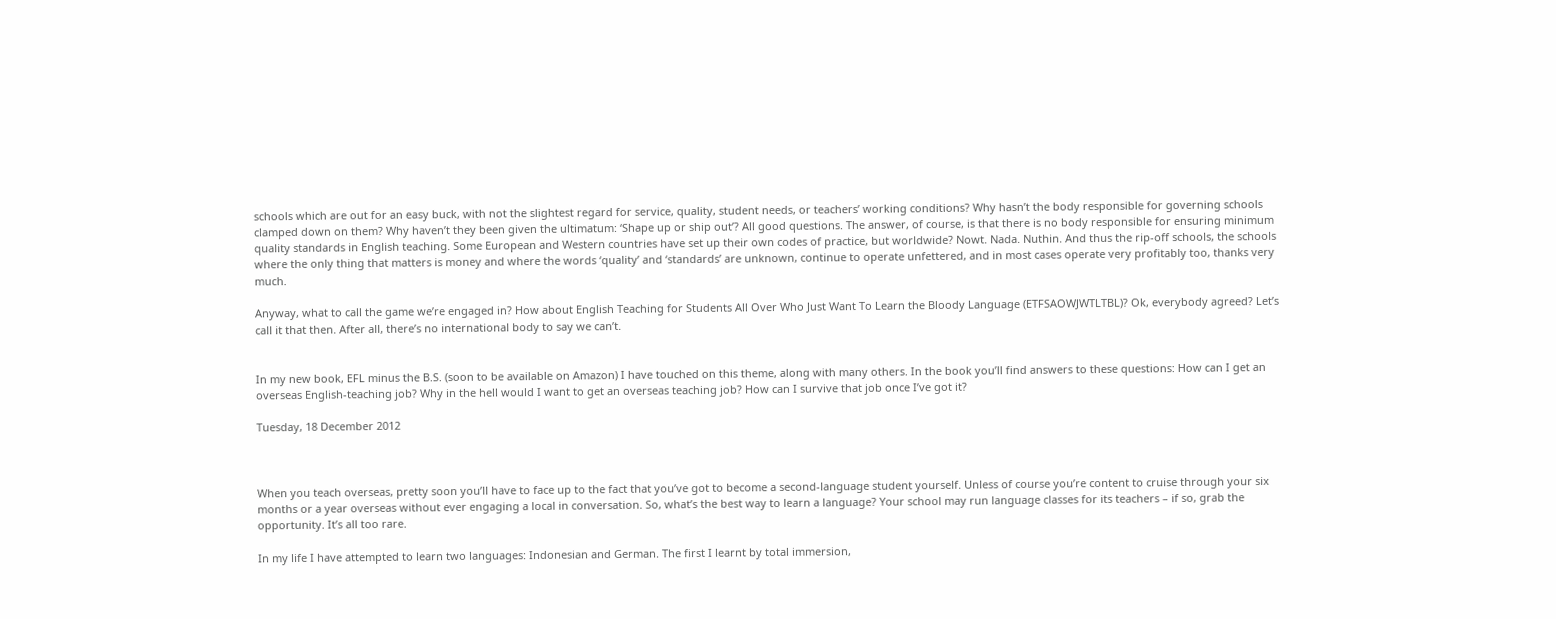schools which are out for an easy buck, with not the slightest regard for service, quality, student needs, or teachers’ working conditions? Why hasn’t the body responsible for governing schools clamped down on them? Why haven’t they been given the ultimatum: ‘Shape up or ship out’? All good questions. The answer, of course, is that there is no body responsible for ensuring minimum quality standards in English teaching. Some European and Western countries have set up their own codes of practice, but worldwide? Nowt. Nada. Nuthin. And thus the rip-off schools, the schools where the only thing that matters is money and where the words ‘quality’ and ‘standards’ are unknown, continue to operate unfettered, and in most cases operate very profitably too, thanks very much.

Anyway, what to call the game we’re engaged in? How about English Teaching for Students All Over Who Just Want To Learn the Bloody Language (ETFSAOWJWTLTBL)? Ok, everybody agreed? Let’s call it that then. After all, there’s no international body to say we can’t.


In my new book, EFL minus the B.S. (soon to be available on Amazon) I have touched on this theme, along with many others. In the book you’ll find answers to these questions: How can I get an overseas English-teaching job? Why in the hell would I want to get an overseas teaching job? How can I survive that job once I’ve got it?

Tuesday, 18 December 2012



When you teach overseas, pretty soon you’ll have to face up to the fact that you’ve got to become a second-language student yourself. Unless of course you’re content to cruise through your six months or a year overseas without ever engaging a local in conversation. So, what’s the best way to learn a language? Your school may run language classes for its teachers – if so, grab the opportunity. It’s all too rare.

In my life I have attempted to learn two languages: Indonesian and German. The first I learnt by total immersion,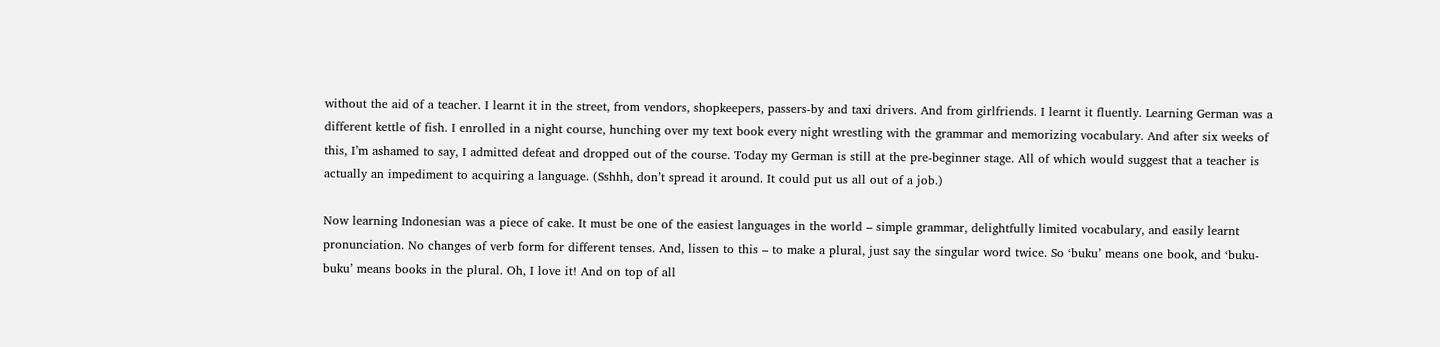without the aid of a teacher. I learnt it in the street, from vendors, shopkeepers, passers-by and taxi drivers. And from girlfriends. I learnt it fluently. Learning German was a different kettle of fish. I enrolled in a night course, hunching over my text book every night wrestling with the grammar and memorizing vocabulary. And after six weeks of this, I’m ashamed to say, I admitted defeat and dropped out of the course. Today my German is still at the pre-beginner stage. All of which would suggest that a teacher is actually an impediment to acquiring a language. (Sshhh, don’t spread it around. It could put us all out of a job.)

Now learning Indonesian was a piece of cake. It must be one of the easiest languages in the world – simple grammar, delightfully limited vocabulary, and easily learnt pronunciation. No changes of verb form for different tenses. And, lissen to this – to make a plural, just say the singular word twice. So ‘buku’ means one book, and ‘buku-buku’ means books in the plural. Oh, I love it! And on top of all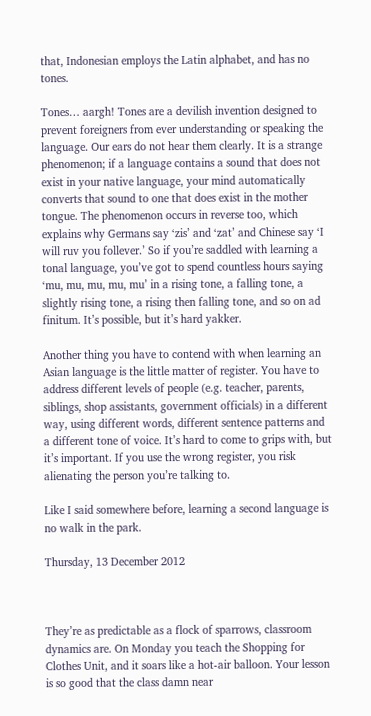that, Indonesian employs the Latin alphabet, and has no tones.

Tones… aargh! Tones are a devilish invention designed to prevent foreigners from ever understanding or speaking the language. Our ears do not hear them clearly. It is a strange phenomenon; if a language contains a sound that does not exist in your native language, your mind automatically converts that sound to one that does exist in the mother tongue. The phenomenon occurs in reverse too, which explains why Germans say ‘zis’ and ‘zat’ and Chinese say ‘I will ruv you follever.’ So if you’re saddled with learning a tonal language, you’ve got to spend countless hours saying ‘mu, mu, mu, mu, mu’ in a rising tone, a falling tone, a slightly rising tone, a rising then falling tone, and so on ad finitum. It’s possible, but it’s hard yakker.

Another thing you have to contend with when learning an Asian language is the little matter of register. You have to address different levels of people (e.g. teacher, parents, siblings, shop assistants, government officials) in a different way, using different words, different sentence patterns and a different tone of voice. It’s hard to come to grips with, but it’s important. If you use the wrong register, you risk alienating the person you’re talking to.

Like I said somewhere before, learning a second language is no walk in the park.

Thursday, 13 December 2012



They’re as predictable as a flock of sparrows, classroom dynamics are. On Monday you teach the Shopping for Clothes Unit, and it soars like a hot-air balloon. Your lesson is so good that the class damn near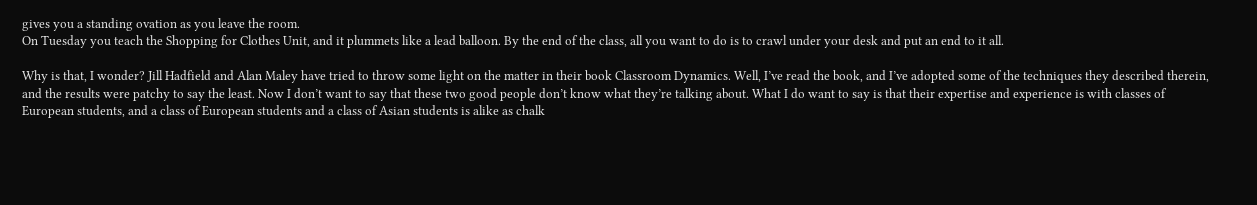gives you a standing ovation as you leave the room.
On Tuesday you teach the Shopping for Clothes Unit, and it plummets like a lead balloon. By the end of the class, all you want to do is to crawl under your desk and put an end to it all.

Why is that, I wonder? Jill Hadfield and Alan Maley have tried to throw some light on the matter in their book Classroom Dynamics. Well, I’ve read the book, and I’ve adopted some of the techniques they described therein, and the results were patchy to say the least. Now I don’t want to say that these two good people don’t know what they’re talking about. What I do want to say is that their expertise and experience is with classes of European students, and a class of European students and a class of Asian students is alike as chalk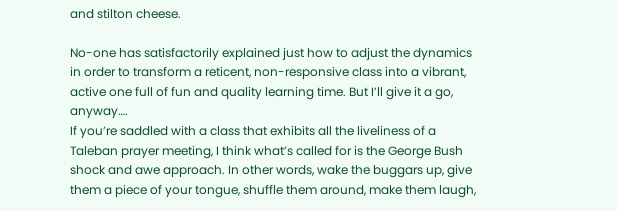and stilton cheese.

No-one has satisfactorily explained just how to adjust the dynamics in order to transform a reticent, non-responsive class into a vibrant, active one full of fun and quality learning time. But I’ll give it a go, anyway….
If you’re saddled with a class that exhibits all the liveliness of a Taleban prayer meeting, I think what’s called for is the George Bush shock and awe approach. In other words, wake the buggars up, give them a piece of your tongue, shuffle them around, make them laugh,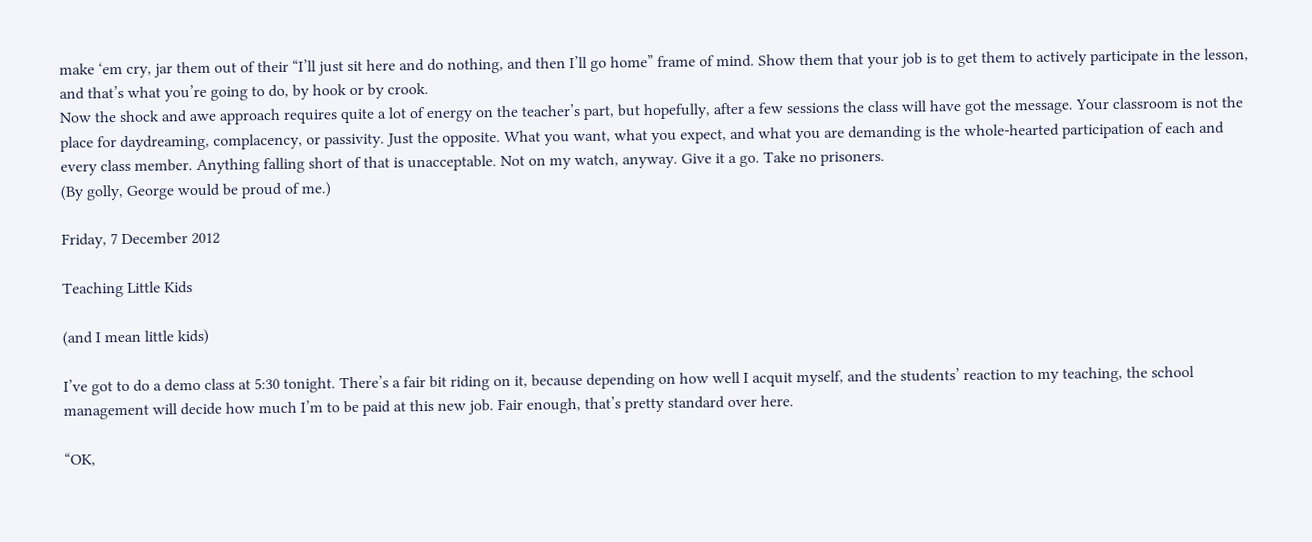make ‘em cry, jar them out of their “I’ll just sit here and do nothing, and then I’ll go home” frame of mind. Show them that your job is to get them to actively participate in the lesson, and that’s what you’re going to do, by hook or by crook.
Now the shock and awe approach requires quite a lot of energy on the teacher’s part, but hopefully, after a few sessions the class will have got the message. Your classroom is not the place for daydreaming, complacency, or passivity. Just the opposite. What you want, what you expect, and what you are demanding is the whole-hearted participation of each and every class member. Anything falling short of that is unacceptable. Not on my watch, anyway. Give it a go. Take no prisoners.
(By golly, George would be proud of me.)

Friday, 7 December 2012

Teaching Little Kids

(and I mean little kids)

I’ve got to do a demo class at 5:30 tonight. There’s a fair bit riding on it, because depending on how well I acquit myself, and the students’ reaction to my teaching, the school management will decide how much I’m to be paid at this new job. Fair enough, that’s pretty standard over here.

“OK,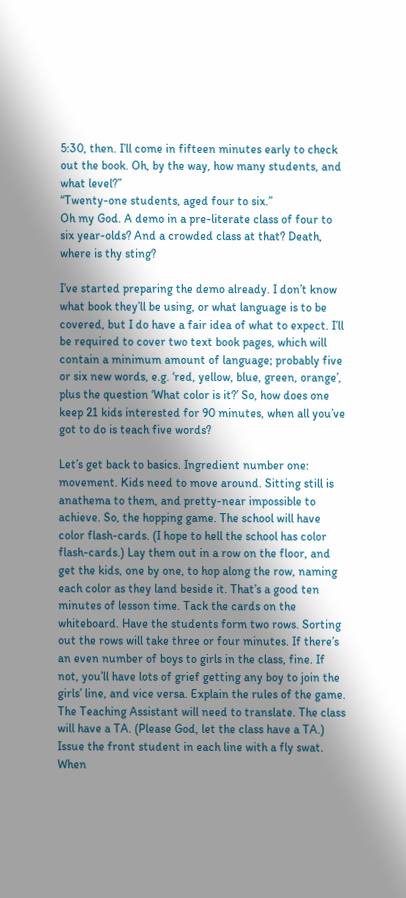5:30, then. I’ll come in fifteen minutes early to check out the book. Oh, by the way, how many students, and what level?”
“Twenty-one students, aged four to six.”
Oh my God. A demo in a pre-literate class of four to six year-olds? And a crowded class at that? Death, where is thy sting?

I’ve started preparing the demo already. I don’t know what book they’ll be using, or what language is to be covered, but I do have a fair idea of what to expect. I’ll be required to cover two text book pages, which will contain a minimum amount of language; probably five or six new words, e.g. ‘red, yellow, blue, green, orange’, plus the question ‘What color is it?’ So, how does one keep 21 kids interested for 90 minutes, when all you’ve got to do is teach five words?

Let’s get back to basics. Ingredient number one: movement. Kids need to move around. Sitting still is anathema to them, and pretty-near impossible to achieve. So, the hopping game. The school will have color flash-cards. (I hope to hell the school has color flash-cards.) Lay them out in a row on the floor, and get the kids, one by one, to hop along the row, naming each color as they land beside it. That’s a good ten minutes of lesson time. Tack the cards on the whiteboard. Have the students form two rows. Sorting out the rows will take three or four minutes. If there’s an even number of boys to girls in the class, fine. If not, you’ll have lots of grief getting any boy to join the girls’ line, and vice versa. Explain the rules of the game. The Teaching Assistant will need to translate. The class will have a TA. (Please God, let the class have a TA.) Issue the front student in each line with a fly swat. When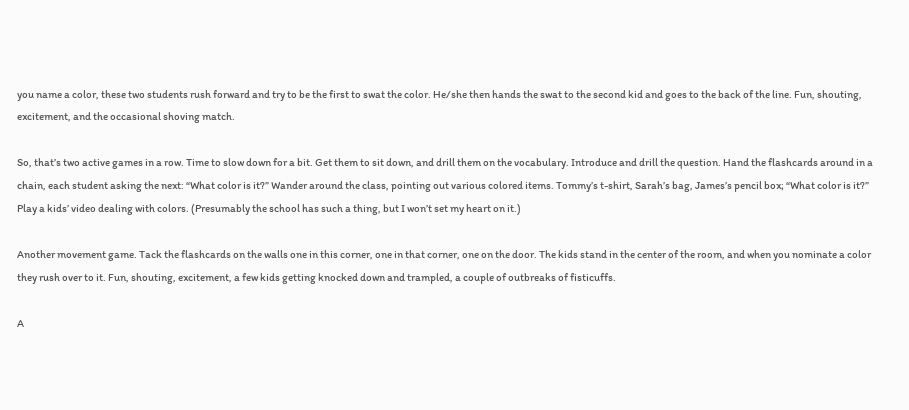you name a color, these two students rush forward and try to be the first to swat the color. He/she then hands the swat to the second kid and goes to the back of the line. Fun, shouting, excitement, and the occasional shoving match.

So, that’s two active games in a row. Time to slow down for a bit. Get them to sit down, and drill them on the vocabulary. Introduce and drill the question. Hand the flashcards around in a chain, each student asking the next: “What color is it?” Wander around the class, pointing out various colored items. Tommy’s t-shirt, Sarah’s bag, James’s pencil box; “What color is it?” Play a kids’ video dealing with colors. (Presumably the school has such a thing, but I won’t set my heart on it.)

Another movement game. Tack the flashcards on the walls one in this corner, one in that corner, one on the door. The kids stand in the center of the room, and when you nominate a color they rush over to it. Fun, shouting, excitement, a few kids getting knocked down and trampled, a couple of outbreaks of fisticuffs.

A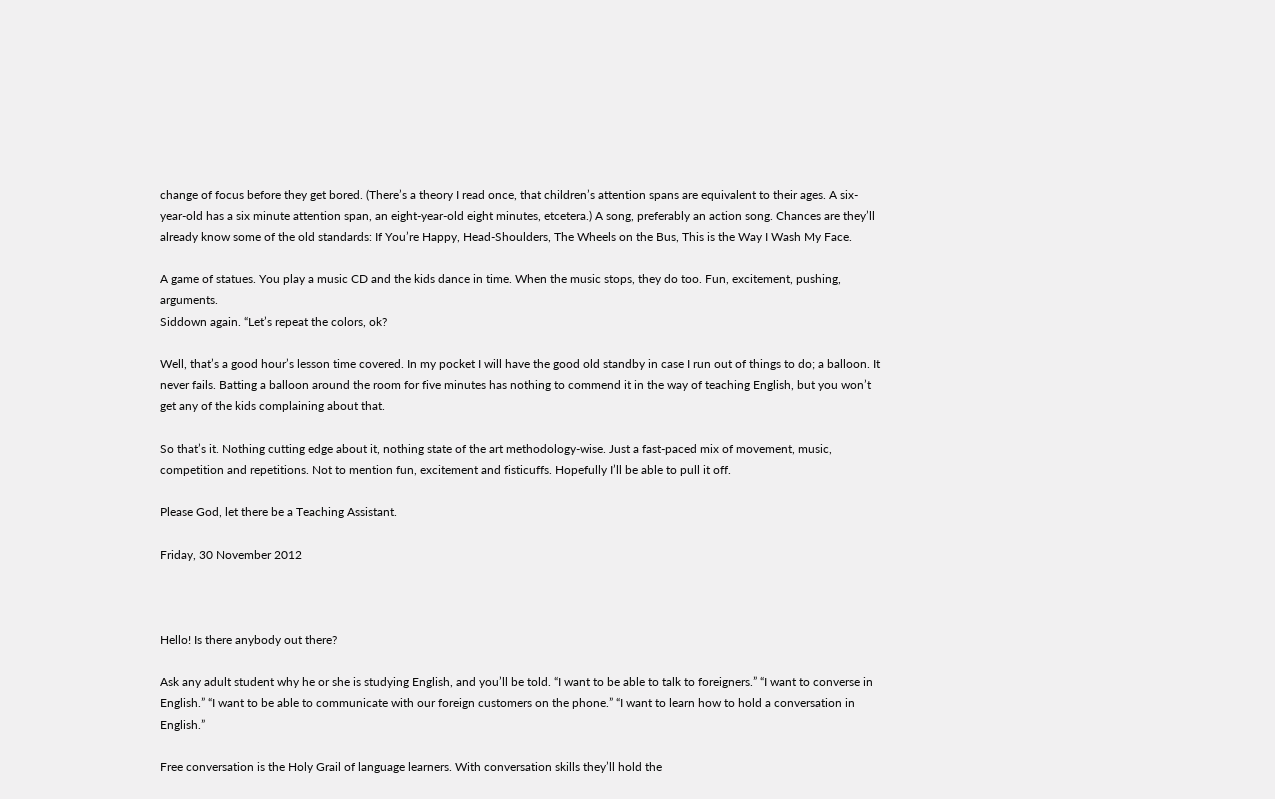change of focus before they get bored. (There’s a theory I read once, that children’s attention spans are equivalent to their ages. A six-year-old has a six minute attention span, an eight-year-old eight minutes, etcetera.) A song, preferably an action song. Chances are they’ll already know some of the old standards: If You’re Happy, Head-Shoulders, The Wheels on the Bus, This is the Way I Wash My Face.

A game of statues. You play a music CD and the kids dance in time. When the music stops, they do too. Fun, excitement, pushing, arguments.
Siddown again. “Let’s repeat the colors, ok?

Well, that’s a good hour’s lesson time covered. In my pocket I will have the good old standby in case I run out of things to do; a balloon. It never fails. Batting a balloon around the room for five minutes has nothing to commend it in the way of teaching English, but you won’t get any of the kids complaining about that.

So that’s it. Nothing cutting edge about it, nothing state of the art methodology-wise. Just a fast-paced mix of movement, music, competition and repetitions. Not to mention fun, excitement and fisticuffs. Hopefully I’ll be able to pull it off.

Please God, let there be a Teaching Assistant.

Friday, 30 November 2012



Hello! Is there anybody out there?

Ask any adult student why he or she is studying English, and you’ll be told. “I want to be able to talk to foreigners.” “I want to converse in English.” “I want to be able to communicate with our foreign customers on the phone.” “I want to learn how to hold a conversation in English.”

Free conversation is the Holy Grail of language learners. With conversation skills they’ll hold the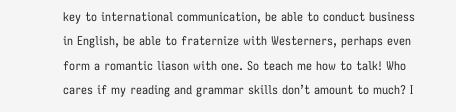key to international communication, be able to conduct business in English, be able to fraternize with Westerners, perhaps even form a romantic liason with one. So teach me how to talk! Who cares if my reading and grammar skills don’t amount to much? I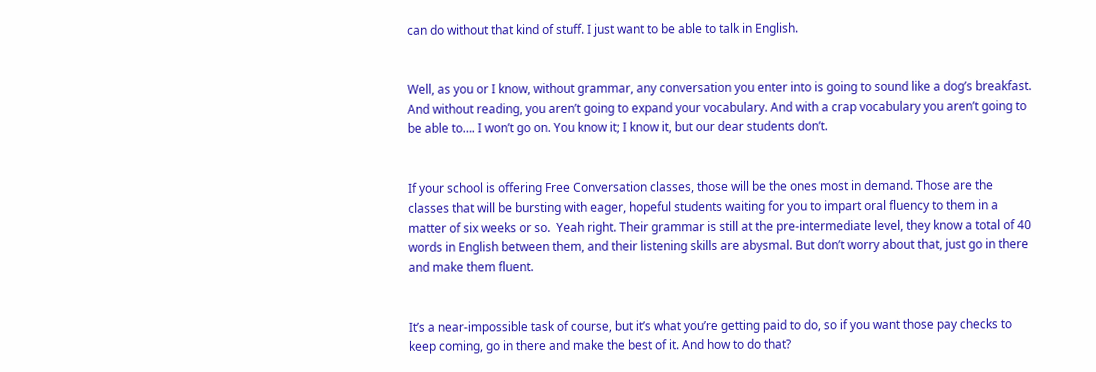can do without that kind of stuff. I just want to be able to talk in English.


Well, as you or I know, without grammar, any conversation you enter into is going to sound like a dog’s breakfast. And without reading, you aren’t going to expand your vocabulary. And with a crap vocabulary you aren’t going to be able to…. I won’t go on. You know it; I know it, but our dear students don’t.


If your school is offering Free Conversation classes, those will be the ones most in demand. Those are the classes that will be bursting with eager, hopeful students waiting for you to impart oral fluency to them in a matter of six weeks or so.  Yeah right. Their grammar is still at the pre-intermediate level, they know a total of 40 words in English between them, and their listening skills are abysmal. But don’t worry about that, just go in there and make them fluent.


It’s a near-impossible task of course, but it’s what you’re getting paid to do, so if you want those pay checks to keep coming, go in there and make the best of it. And how to do that?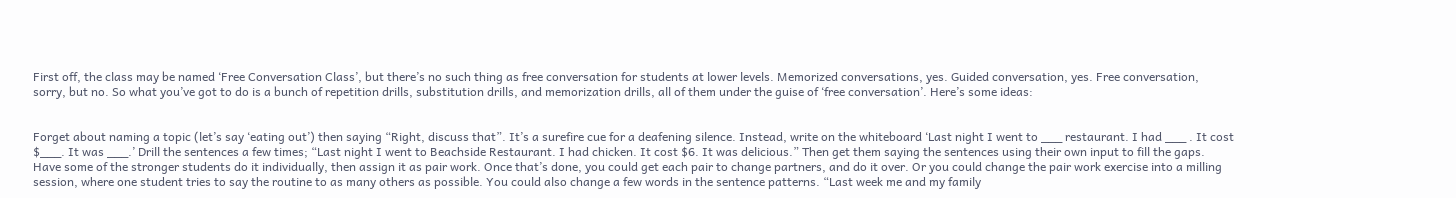First off, the class may be named ‘Free Conversation Class’, but there’s no such thing as free conversation for students at lower levels. Memorized conversations, yes. Guided conversation, yes. Free conversation, sorry, but no. So what you’ve got to do is a bunch of repetition drills, substitution drills, and memorization drills, all of them under the guise of ‘free conversation’. Here’s some ideas:


Forget about naming a topic (let’s say ‘eating out’) then saying “Right, discuss that”. It’s a surefire cue for a deafening silence. Instead, write on the whiteboard ‘Last night I went to ___ restaurant. I had ___ . It cost $___. It was ___.’ Drill the sentences a few times; “Last night I went to Beachside Restaurant. I had chicken. It cost $6. It was delicious.” Then get them saying the sentences using their own input to fill the gaps. Have some of the stronger students do it individually, then assign it as pair work. Once that’s done, you could get each pair to change partners, and do it over. Or you could change the pair work exercise into a milling session, where one student tries to say the routine to as many others as possible. You could also change a few words in the sentence patterns. “Last week me and my family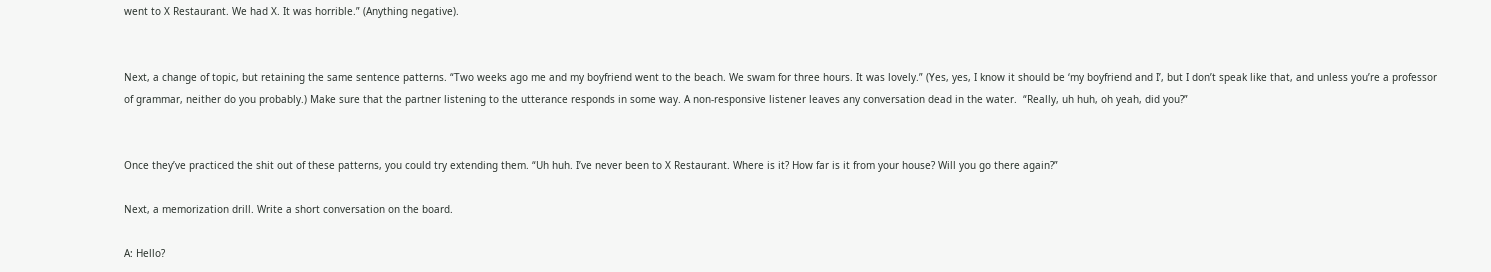went to X Restaurant. We had X. It was horrible.” (Anything negative).


Next, a change of topic, but retaining the same sentence patterns. “Two weeks ago me and my boyfriend went to the beach. We swam for three hours. It was lovely.” (Yes, yes, I know it should be ‘my boyfriend and I’, but I don’t speak like that, and unless you’re a professor of grammar, neither do you probably.) Make sure that the partner listening to the utterance responds in some way. A non-responsive listener leaves any conversation dead in the water.  “Really, uh huh, oh yeah, did you?”


Once they’ve practiced the shit out of these patterns, you could try extending them. “Uh huh. I’ve never been to X Restaurant. Where is it? How far is it from your house? Will you go there again?”

Next, a memorization drill. Write a short conversation on the board.

A: Hello?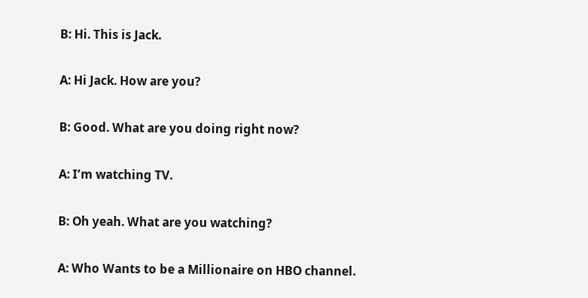B: Hi. This is Jack.

A: Hi Jack. How are you?

B: Good. What are you doing right now?

A: I’m watching TV.

B: Oh yeah. What are you watching?

A: Who Wants to be a Millionaire on HBO channel.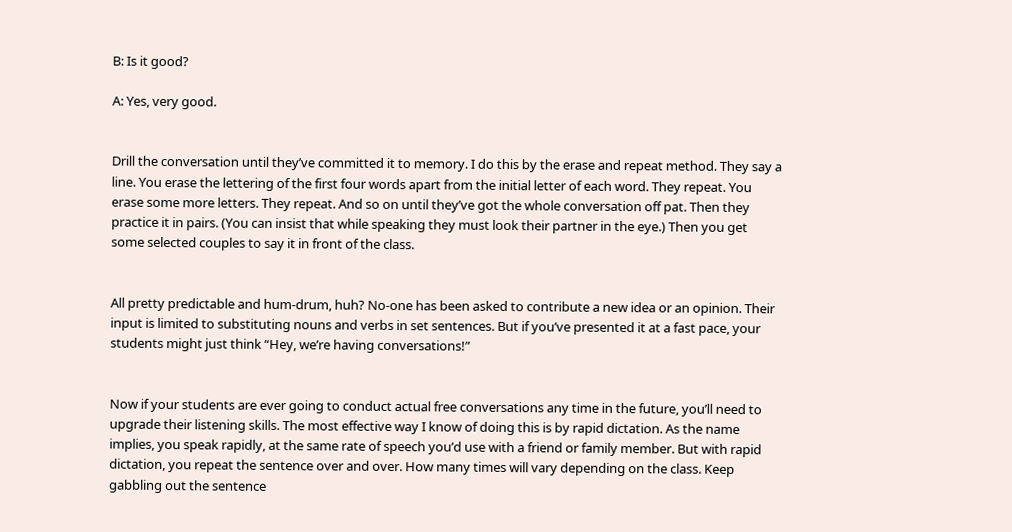B: Is it good?

A: Yes, very good.


Drill the conversation until they’ve committed it to memory. I do this by the erase and repeat method. They say a line. You erase the lettering of the first four words apart from the initial letter of each word. They repeat. You erase some more letters. They repeat. And so on until they’ve got the whole conversation off pat. Then they practice it in pairs. (You can insist that while speaking they must look their partner in the eye.) Then you get some selected couples to say it in front of the class.


All pretty predictable and hum-drum, huh? No-one has been asked to contribute a new idea or an opinion. Their input is limited to substituting nouns and verbs in set sentences. But if you’ve presented it at a fast pace, your students might just think “Hey, we’re having conversations!”


Now if your students are ever going to conduct actual free conversations any time in the future, you’ll need to upgrade their listening skills. The most effective way I know of doing this is by rapid dictation. As the name implies, you speak rapidly, at the same rate of speech you’d use with a friend or family member. But with rapid dictation, you repeat the sentence over and over. How many times will vary depending on the class. Keep gabbling out the sentence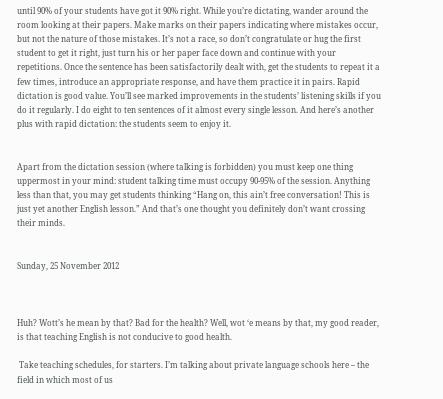until 90% of your students have got it 90% right. While you’re dictating, wander around the room looking at their papers. Make marks on their papers indicating where mistakes occur, but not the nature of those mistakes. It’s not a race, so don’t congratulate or hug the first student to get it right, just turn his or her paper face down and continue with your repetitions. Once the sentence has been satisfactorily dealt with, get the students to repeat it a few times, introduce an appropriate response, and have them practice it in pairs. Rapid dictation is good value. You’ll see marked improvements in the students’ listening skills if you do it regularly. I do eight to ten sentences of it almost every single lesson. And here’s another plus with rapid dictation: the students seem to enjoy it.


Apart from the dictation session (where talking is forbidden) you must keep one thing uppermost in your mind: student talking time must occupy 90-95% of the session. Anything less than that, you may get students thinking “Hang on, this ain’t free conversation! This is just yet another English lesson.” And that’s one thought you definitely don’t want crossing their minds.


Sunday, 25 November 2012



Huh? Wott’s he mean by that? Bad for the health? Well, wot ‘e means by that, my good reader, is that teaching English is not conducive to good health.

 Take teaching schedules, for starters. I’m talking about private language schools here – the field in which most of us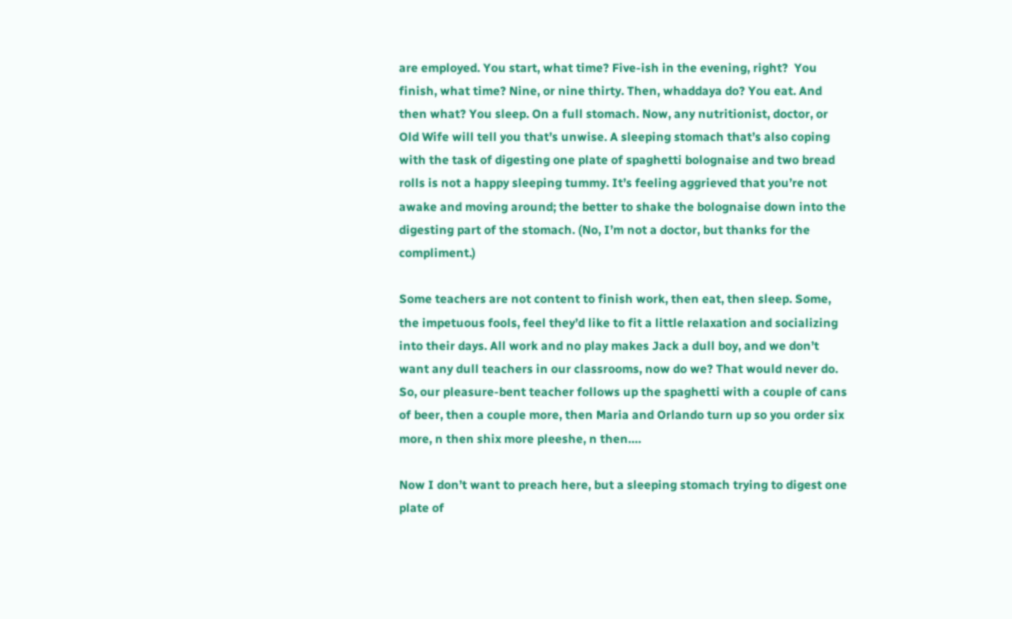are employed. You start, what time? Five-ish in the evening, right?  You finish, what time? Nine, or nine thirty. Then, whaddaya do? You eat. And then what? You sleep. On a full stomach. Now, any nutritionist, doctor, or Old Wife will tell you that’s unwise. A sleeping stomach that’s also coping with the task of digesting one plate of spaghetti bolognaise and two bread rolls is not a happy sleeping tummy. It’s feeling aggrieved that you’re not awake and moving around; the better to shake the bolognaise down into the digesting part of the stomach. (No, I’m not a doctor, but thanks for the compliment.)

Some teachers are not content to finish work, then eat, then sleep. Some, the impetuous fools, feel they’d like to fit a little relaxation and socializing into their days. All work and no play makes Jack a dull boy, and we don’t want any dull teachers in our classrooms, now do we? That would never do. So, our pleasure-bent teacher follows up the spaghetti with a couple of cans of beer, then a couple more, then Maria and Orlando turn up so you order six more, n then shix more pleeshe, n then….

Now I don’t want to preach here, but a sleeping stomach trying to digest one plate of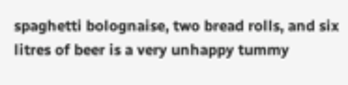spaghetti bolognaise, two bread rolls, and six litres of beer is a very unhappy tummy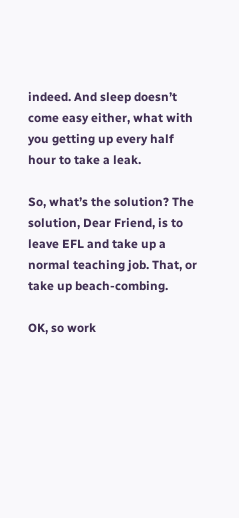indeed. And sleep doesn’t come easy either, what with you getting up every half hour to take a leak.

So, what’s the solution? The solution, Dear Friend, is to leave EFL and take up a normal teaching job. That, or take up beach-combing.

OK, so work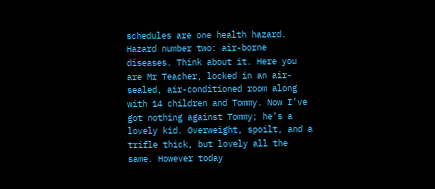schedules are one health hazard. Hazard number two: air-borne diseases. Think about it. Here you are Mr Teacher, locked in an air-sealed, air-conditioned room along with 14 children and Tommy. Now I’ve got nothing against Tommy; he’s a lovely kid. Overweight, spoilt, and a trifle thick, but lovely all the same. However today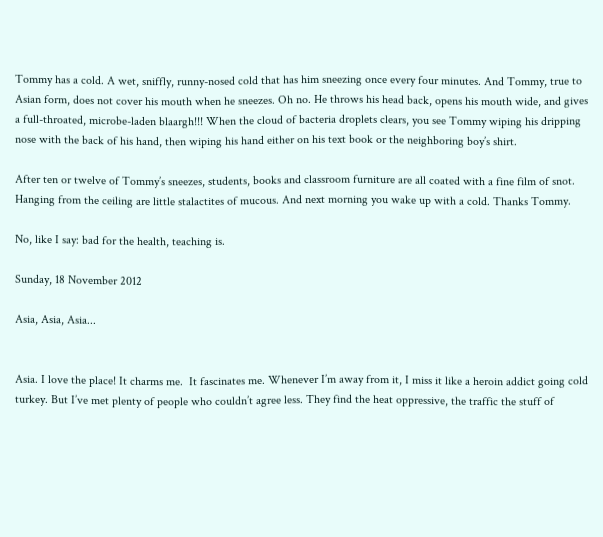Tommy has a cold. A wet, sniffly, runny-nosed cold that has him sneezing once every four minutes. And Tommy, true to Asian form, does not cover his mouth when he sneezes. Oh no. He throws his head back, opens his mouth wide, and gives a full-throated, microbe-laden blaargh!!! When the cloud of bacteria droplets clears, you see Tommy wiping his dripping nose with the back of his hand, then wiping his hand either on his text book or the neighboring boy’s shirt.

After ten or twelve of Tommy’s sneezes, students, books and classroom furniture are all coated with a fine film of snot. Hanging from the ceiling are little stalactites of mucous. And next morning you wake up with a cold. Thanks Tommy.

No, like I say: bad for the health, teaching is.

Sunday, 18 November 2012

Asia, Asia, Asia...


Asia. I love the place! It charms me.  It fascinates me. Whenever I’m away from it, I miss it like a heroin addict going cold turkey. But I’ve met plenty of people who couldn’t agree less. They find the heat oppressive, the traffic the stuff of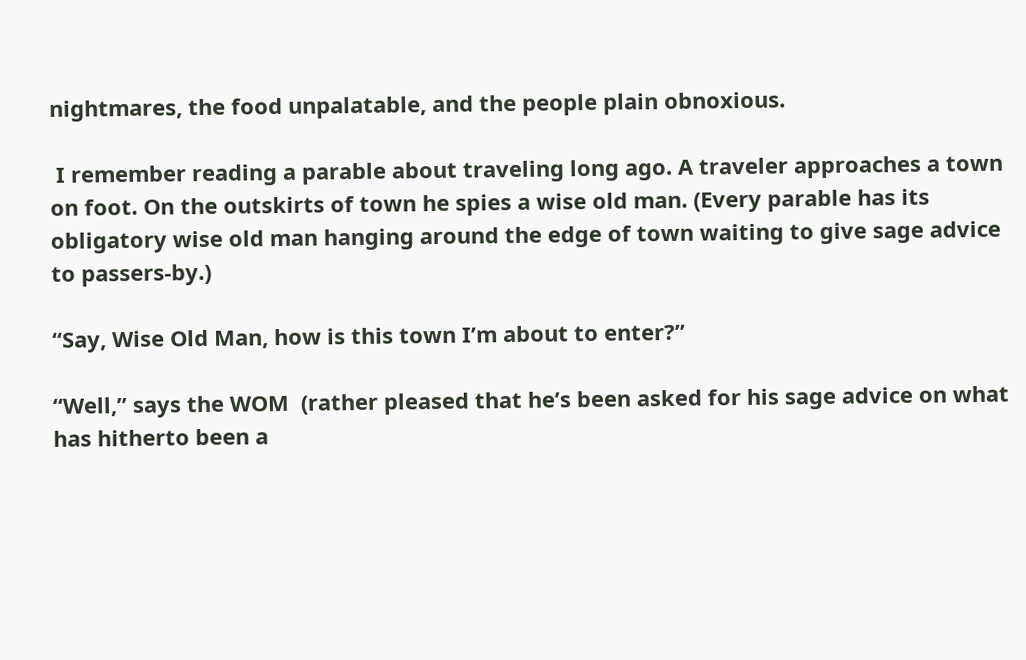nightmares, the food unpalatable, and the people plain obnoxious.

 I remember reading a parable about traveling long ago. A traveler approaches a town on foot. On the outskirts of town he spies a wise old man. (Every parable has its obligatory wise old man hanging around the edge of town waiting to give sage advice to passers-by.)

“Say, Wise Old Man, how is this town I’m about to enter?”

“Well,” says the WOM  (rather pleased that he’s been asked for his sage advice on what has hitherto been a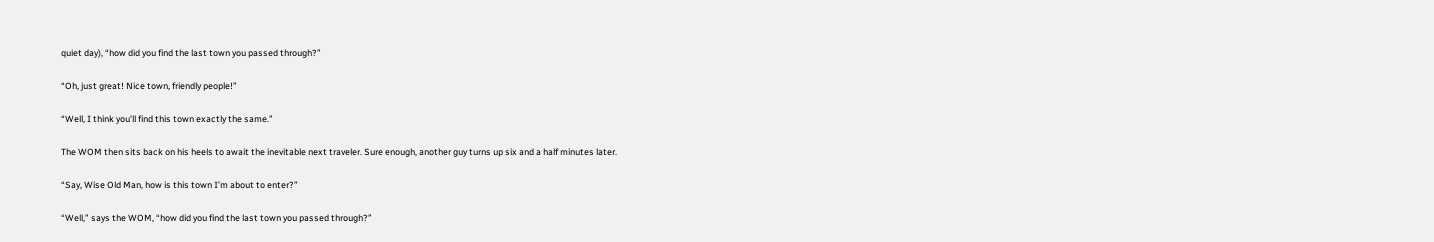quiet day), “how did you find the last town you passed through?”

“Oh, just great! Nice town, friendly people!”

“Well, I think you’ll find this town exactly the same.”

The WOM then sits back on his heels to await the inevitable next traveler. Sure enough, another guy turns up six and a half minutes later.

“Say, Wise Old Man, how is this town I’m about to enter?”

“Well,” says the WOM, “how did you find the last town you passed through?”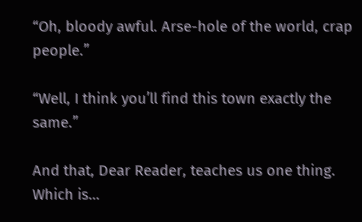“Oh, bloody awful. Arse-hole of the world, crap people.”

“Well, I think you’ll find this town exactly the same.”

And that, Dear Reader, teaches us one thing. Which is…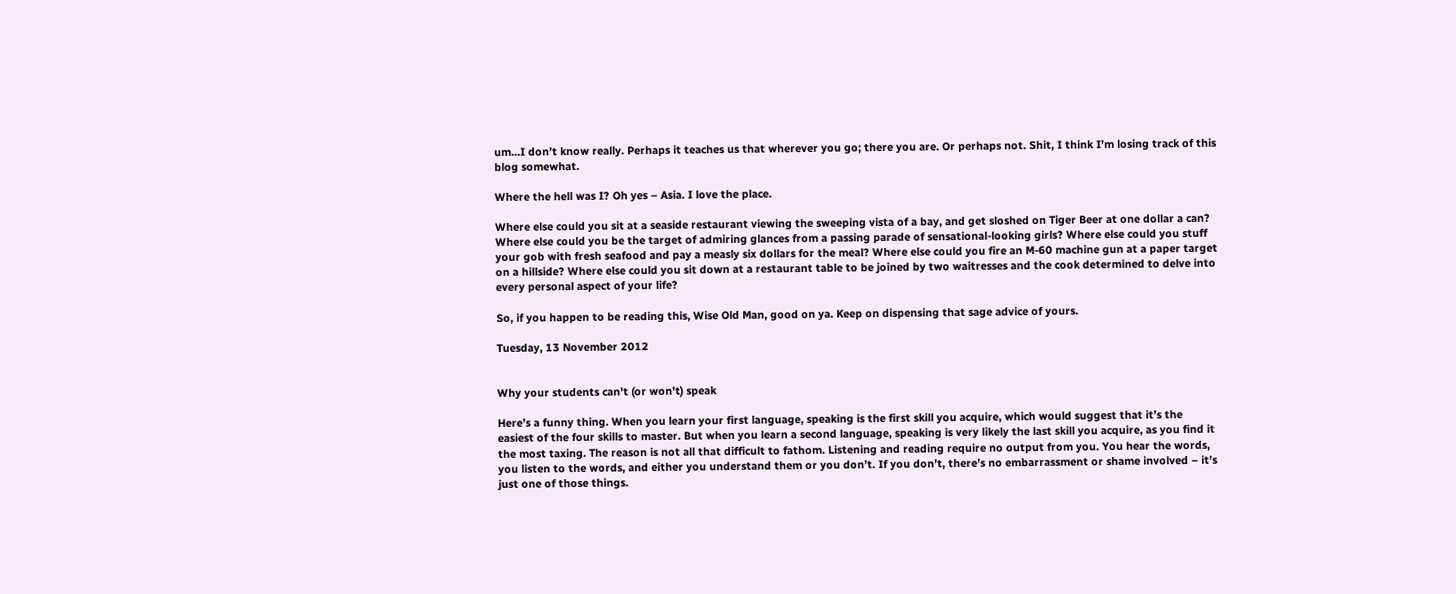um…I don’t know really. Perhaps it teaches us that wherever you go; there you are. Or perhaps not. Shit, I think I’m losing track of this blog somewhat.

Where the hell was I? Oh yes – Asia. I love the place.

Where else could you sit at a seaside restaurant viewing the sweeping vista of a bay, and get sloshed on Tiger Beer at one dollar a can? Where else could you be the target of admiring glances from a passing parade of sensational-looking girls? Where else could you stuff your gob with fresh seafood and pay a measly six dollars for the meal? Where else could you fire an M-60 machine gun at a paper target on a hillside? Where else could you sit down at a restaurant table to be joined by two waitresses and the cook determined to delve into every personal aspect of your life?

So, if you happen to be reading this, Wise Old Man, good on ya. Keep on dispensing that sage advice of yours.

Tuesday, 13 November 2012


Why your students can't (or won't) speak

Here’s a funny thing. When you learn your first language, speaking is the first skill you acquire, which would suggest that it’s the easiest of the four skills to master. But when you learn a second language, speaking is very likely the last skill you acquire, as you find it the most taxing. The reason is not all that difficult to fathom. Listening and reading require no output from you. You hear the words, you listen to the words, and either you understand them or you don’t. If you don’t, there’s no embarrassment or shame involved – it’s just one of those things.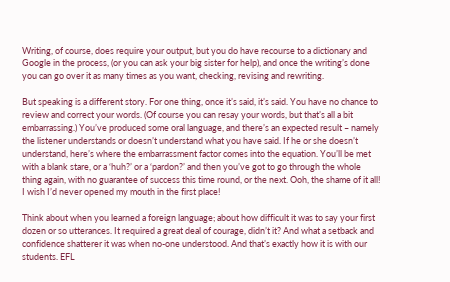Writing, of course, does require your output, but you do have recourse to a dictionary and Google in the process, (or you can ask your big sister for help), and once the writing’s done you can go over it as many times as you want, checking, revising and rewriting.

But speaking is a different story. For one thing, once it’s said, it’s said. You have no chance to review and correct your words. (Of course you can resay your words, but that’s all a bit embarrassing.) You’ve produced some oral language, and there’s an expected result – namely the listener understands or doesn’t understand what you have said. If he or she doesn’t understand, here’s where the embarrassment factor comes into the equation. You’ll be met with a blank stare, or a ‘huh?’ or a ‘pardon?’ and then you’ve got to go through the whole thing again, with no guarantee of success this time round, or the next. Ooh, the shame of it all! I wish I’d never opened my mouth in the first place!

Think about when you learned a foreign language; about how difficult it was to say your first dozen or so utterances. It required a great deal of courage, didn’t it? And what a setback and confidence shatterer it was when no-one understood. And that’s exactly how it is with our students. EFL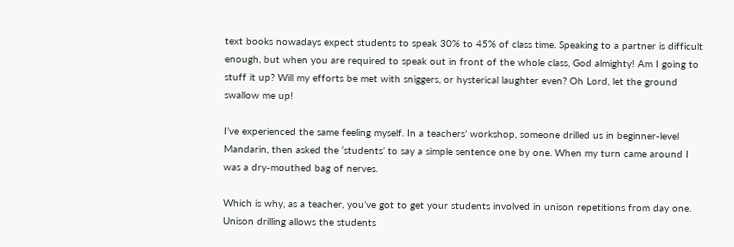text books nowadays expect students to speak 30% to 45% of class time. Speaking to a partner is difficult enough, but when you are required to speak out in front of the whole class, God almighty! Am I going to stuff it up? Will my efforts be met with sniggers, or hysterical laughter even? Oh Lord, let the ground swallow me up!

I’ve experienced the same feeling myself. In a teachers’ workshop, someone drilled us in beginner-level Mandarin, then asked the ‘students’ to say a simple sentence one by one. When my turn came around I was a dry-mouthed bag of nerves.

Which is why, as a teacher, you’ve got to get your students involved in unison repetitions from day one. Unison drilling allows the students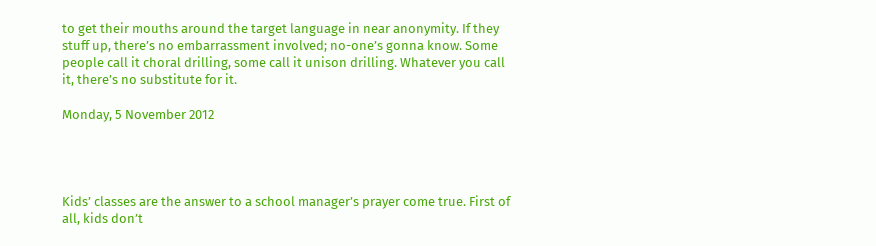to get their mouths around the target language in near anonymity. If they stuff up, there’s no embarrassment involved; no-one’s gonna know. Some people call it choral drilling, some call it unison drilling. Whatever you call it, there’s no substitute for it.

Monday, 5 November 2012




Kids’ classes are the answer to a school manager’s prayer come true. First of all, kids don’t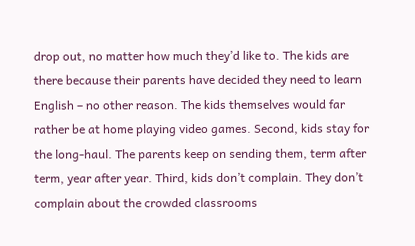drop out, no matter how much they’d like to. The kids are there because their parents have decided they need to learn English – no other reason. The kids themselves would far rather be at home playing video games. Second, kids stay for the long-haul. The parents keep on sending them, term after term, year after year. Third, kids don’t complain. They don’t complain about the crowded classrooms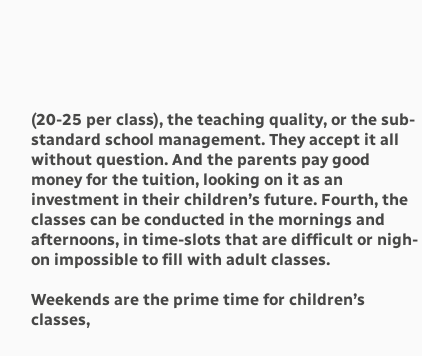(20-25 per class), the teaching quality, or the sub-standard school management. They accept it all without question. And the parents pay good money for the tuition, looking on it as an investment in their children’s future. Fourth, the classes can be conducted in the mornings and afternoons, in time-slots that are difficult or nigh-on impossible to fill with adult classes.

Weekends are the prime time for children’s classes,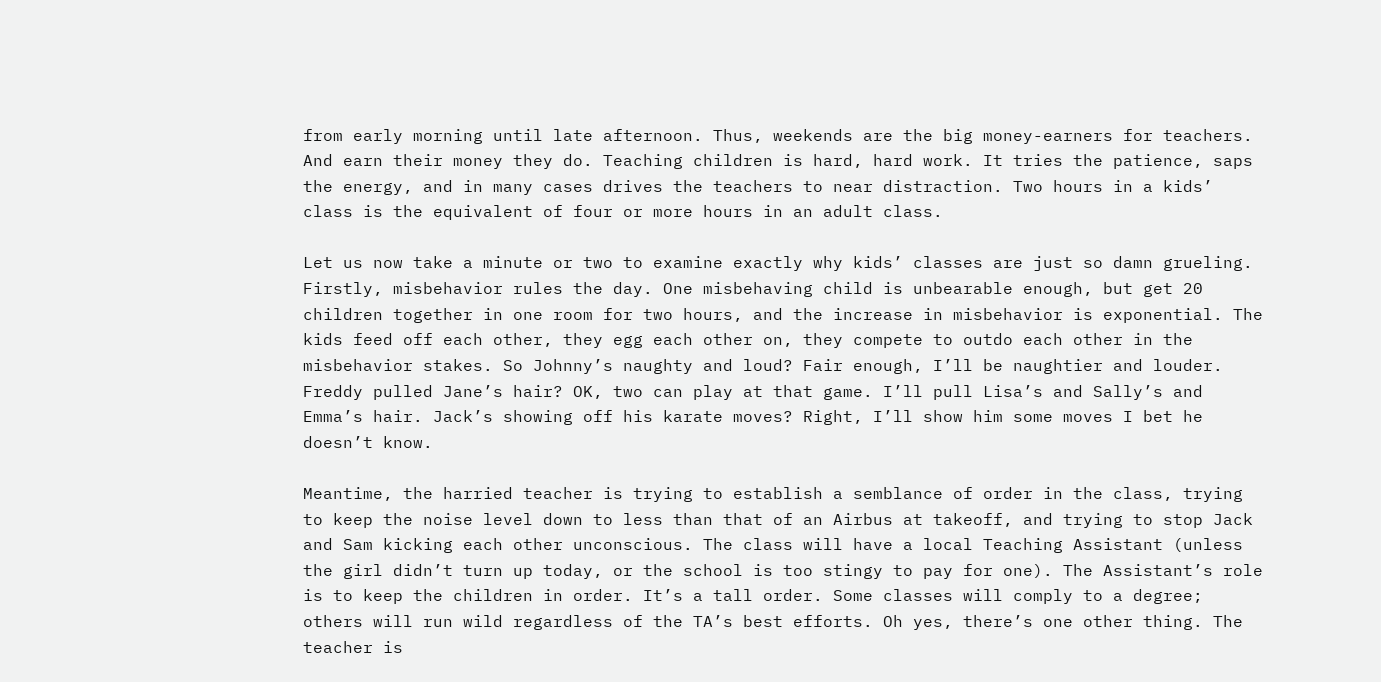from early morning until late afternoon. Thus, weekends are the big money-earners for teachers. And earn their money they do. Teaching children is hard, hard work. It tries the patience, saps the energy, and in many cases drives the teachers to near distraction. Two hours in a kids’ class is the equivalent of four or more hours in an adult class.

Let us now take a minute or two to examine exactly why kids’ classes are just so damn grueling. Firstly, misbehavior rules the day. One misbehaving child is unbearable enough, but get 20 children together in one room for two hours, and the increase in misbehavior is exponential. The kids feed off each other, they egg each other on, they compete to outdo each other in the misbehavior stakes. So Johnny’s naughty and loud? Fair enough, I’ll be naughtier and louder. Freddy pulled Jane’s hair? OK, two can play at that game. I’ll pull Lisa’s and Sally’s and Emma’s hair. Jack’s showing off his karate moves? Right, I’ll show him some moves I bet he doesn’t know.

Meantime, the harried teacher is trying to establish a semblance of order in the class, trying to keep the noise level down to less than that of an Airbus at takeoff, and trying to stop Jack and Sam kicking each other unconscious. The class will have a local Teaching Assistant (unless the girl didn’t turn up today, or the school is too stingy to pay for one). The Assistant’s role is to keep the children in order. It’s a tall order. Some classes will comply to a degree; others will run wild regardless of the TA’s best efforts. Oh yes, there’s one other thing. The teacher is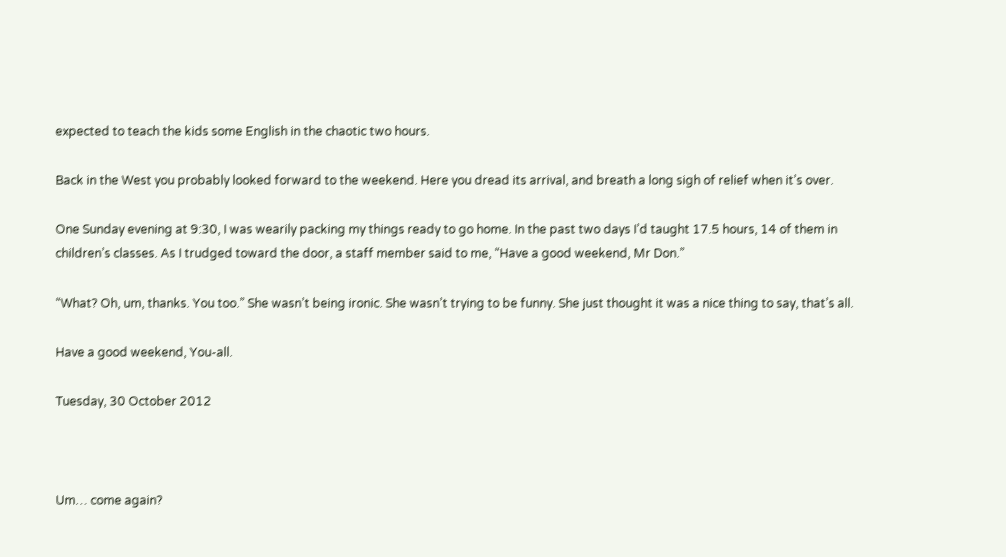expected to teach the kids some English in the chaotic two hours.

Back in the West you probably looked forward to the weekend. Here you dread its arrival, and breath a long sigh of relief when it’s over.

One Sunday evening at 9:30, I was wearily packing my things ready to go home. In the past two days I’d taught 17.5 hours, 14 of them in children’s classes. As I trudged toward the door, a staff member said to me, “Have a good weekend, Mr Don.”

“What? Oh, um, thanks. You too.” She wasn’t being ironic. She wasn’t trying to be funny. She just thought it was a nice thing to say, that’s all.

Have a good weekend, You-all.

Tuesday, 30 October 2012



Um… come again?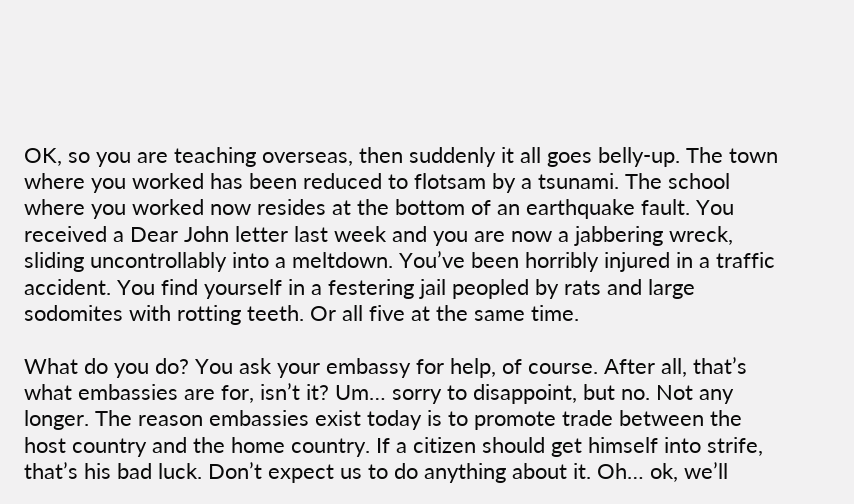OK, so you are teaching overseas, then suddenly it all goes belly-up. The town where you worked has been reduced to flotsam by a tsunami. The school where you worked now resides at the bottom of an earthquake fault. You received a Dear John letter last week and you are now a jabbering wreck, sliding uncontrollably into a meltdown. You’ve been horribly injured in a traffic accident. You find yourself in a festering jail peopled by rats and large sodomites with rotting teeth. Or all five at the same time.

What do you do? You ask your embassy for help, of course. After all, that’s what embassies are for, isn’t it? Um… sorry to disappoint, but no. Not any longer. The reason embassies exist today is to promote trade between the host country and the home country. If a citizen should get himself into strife, that’s his bad luck. Don’t expect us to do anything about it. Oh… ok, we’ll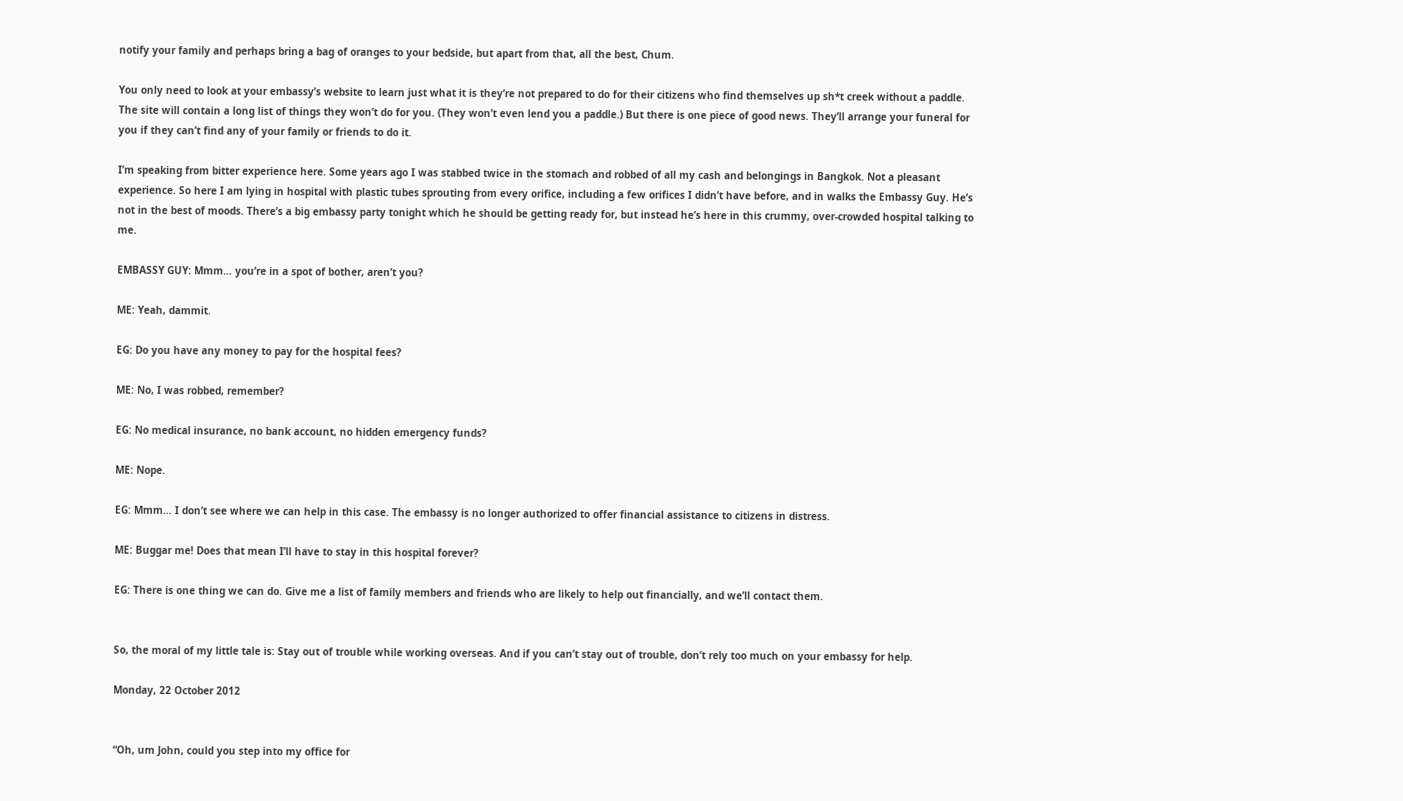notify your family and perhaps bring a bag of oranges to your bedside, but apart from that, all the best, Chum.

You only need to look at your embassy’s website to learn just what it is they’re not prepared to do for their citizens who find themselves up sh*t creek without a paddle. The site will contain a long list of things they won’t do for you. (They won’t even lend you a paddle.) But there is one piece of good news. They’ll arrange your funeral for you if they can’t find any of your family or friends to do it.

I’m speaking from bitter experience here. Some years ago I was stabbed twice in the stomach and robbed of all my cash and belongings in Bangkok. Not a pleasant experience. So here I am lying in hospital with plastic tubes sprouting from every orifice, including a few orifices I didn’t have before, and in walks the Embassy Guy. He’s not in the best of moods. There’s a big embassy party tonight which he should be getting ready for, but instead he’s here in this crummy, over-crowded hospital talking to me.

EMBASSY GUY: Mmm… you’re in a spot of bother, aren’t you?

ME: Yeah, dammit.

EG: Do you have any money to pay for the hospital fees?

ME: No, I was robbed, remember?

EG: No medical insurance, no bank account, no hidden emergency funds?

ME: Nope.

EG: Mmm… I don’t see where we can help in this case. The embassy is no longer authorized to offer financial assistance to citizens in distress.

ME: Buggar me! Does that mean I’ll have to stay in this hospital forever?

EG: There is one thing we can do. Give me a list of family members and friends who are likely to help out financially, and we’ll contact them.


So, the moral of my little tale is: Stay out of trouble while working overseas. And if you can’t stay out of trouble, don’t rely too much on your embassy for help.

Monday, 22 October 2012


“Oh, um John, could you step into my office for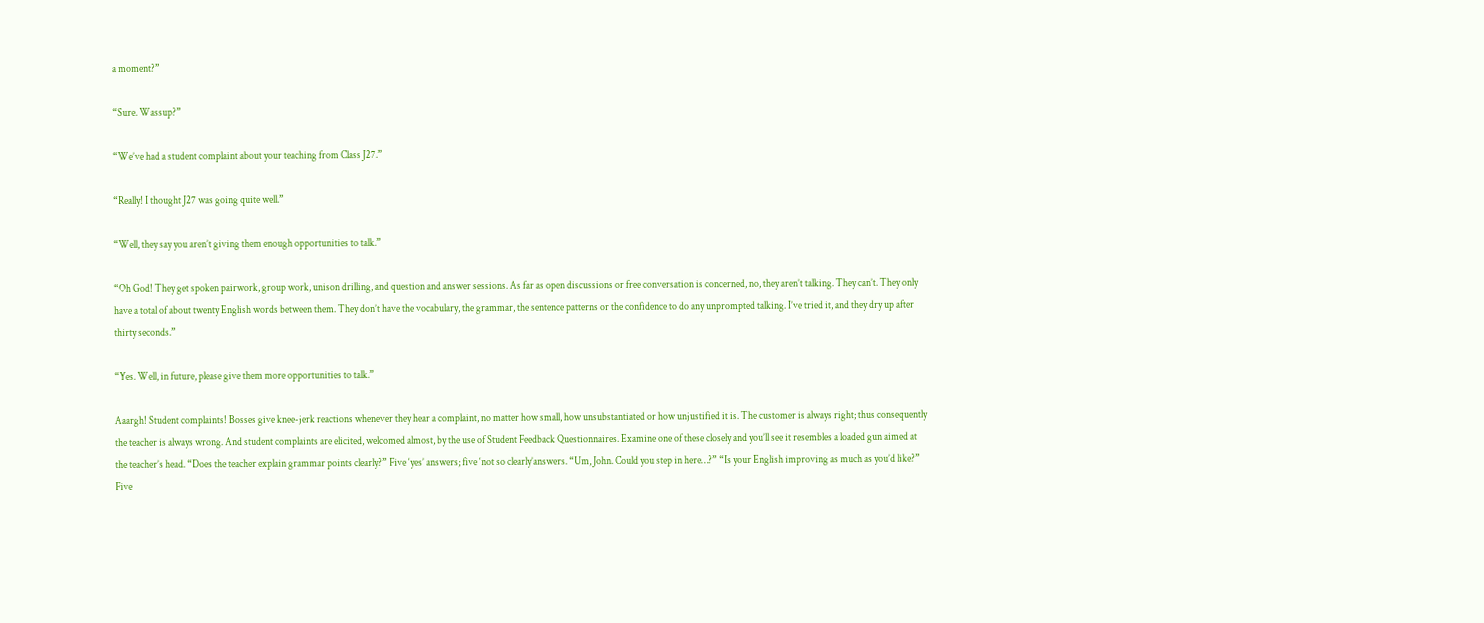a moment?”

“Sure. Wassup?”

“We’ve had a student complaint about your teaching from Class J27.”

“Really! I thought J27 was going quite well.”

“Well, they say you aren’t giving them enough opportunities to talk.”

“Oh God! They get spoken pairwork, group work, unison drilling, and question and answer sessions. As far as open discussions or free conversation is concerned, no, they aren’t talking. They can’t. They only have a total of about twenty English words between them. They don’t have the vocabulary, the grammar, the sentence patterns or the confidence to do any unprompted talking. I’ve tried it, and they dry up after thirty seconds.”

“Yes. Well, in future, please give them more opportunities to talk.”

Aaargh! Student complaints! Bosses give knee-jerk reactions whenever they hear a complaint, no matter how small, how unsubstantiated or how unjustified it is. The customer is always right; thus consequently the teacher is always wrong. And student complaints are elicited, welcomed almost, by the use of Student Feedback Questionnaires. Examine one of these closely and you’ll see it resembles a loaded gun aimed at the teacher’s head. “Does the teacher explain grammar points clearly?” Five ‘yes’ answers; five ‘not so clearly’answers. “Um, John. Could you step in here…?” “Is your English improving as much as you’d like?” Five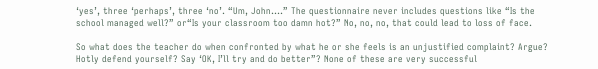‘yes’, three ‘perhaps’, three ‘no’. “Um, John….” The questionnaire never includes questions like “Is the school managed well?” or“Is your classroom too damn hot?” No, no, no, that could lead to loss of face.

So what does the teacher do when confronted by what he or she feels is an unjustified complaint? Argue? Hotly defend yourself? Say ‘OK, I’ll try and do better”? None of these are very successful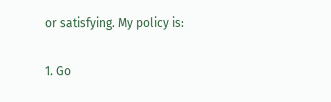or satisfying. My policy is:

1. Go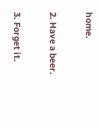home.

2. Have a beer.

3. Forget it.